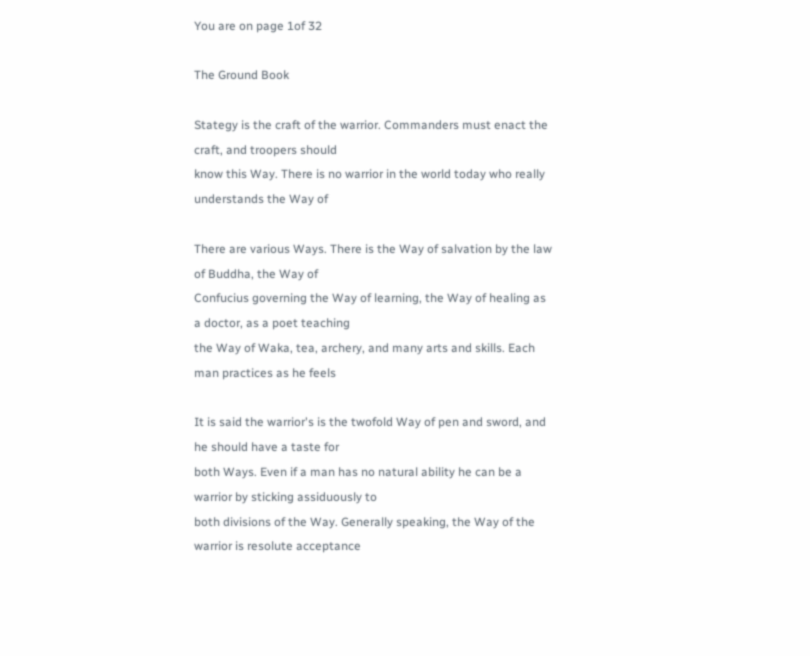You are on page 1of 32

The Ground Book

Stategy is the craft of the warrior. Commanders must enact the craft, and troopers should
know this Way. There is no warrior in the world today who really understands the Way of

There are various Ways. There is the Way of salvation by the law of Buddha, the Way of
Confucius governing the Way of learning, the Way of healing as a doctor, as a poet teaching
the Way of Waka, tea, archery, and many arts and skills. Each man practices as he feels

It is said the warrior's is the twofold Way of pen and sword, and he should have a taste for
both Ways. Even if a man has no natural ability he can be a warrior by sticking assiduously to
both divisions of the Way. Generally speaking, the Way of the warrior is resolute acceptance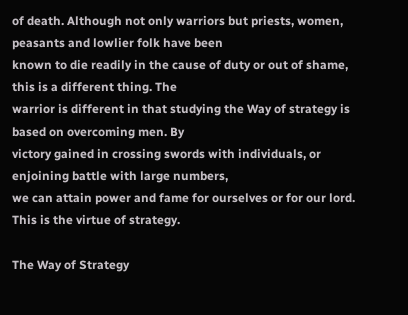of death. Although not only warriors but priests, women, peasants and lowlier folk have been
known to die readily in the cause of duty or out of shame, this is a different thing. The
warrior is different in that studying the Way of strategy is based on overcoming men. By
victory gained in crossing swords with individuals, or enjoining battle with large numbers,
we can attain power and fame for ourselves or for our lord. This is the virtue of strategy.

The Way of Strategy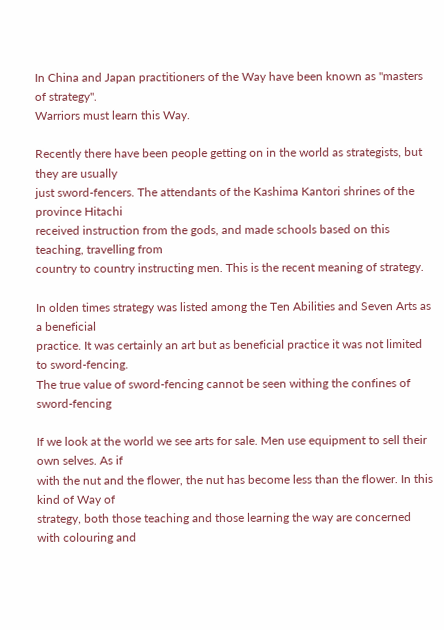In China and Japan practitioners of the Way have been known as "masters of strategy".
Warriors must learn this Way.

Recently there have been people getting on in the world as strategists, but they are usually
just sword-fencers. The attendants of the Kashima Kantori shrines of the province Hitachi
received instruction from the gods, and made schools based on this teaching, travelling from
country to country instructing men. This is the recent meaning of strategy.

In olden times strategy was listed among the Ten Abilities and Seven Arts as a beneficial
practice. It was certainly an art but as beneficial practice it was not limited to sword-fencing.
The true value of sword-fencing cannot be seen withing the confines of sword-fencing

If we look at the world we see arts for sale. Men use equipment to sell their own selves. As if
with the nut and the flower, the nut has become less than the flower. In this kind of Way of
strategy, both those teaching and those learning the way are concerned with colouring and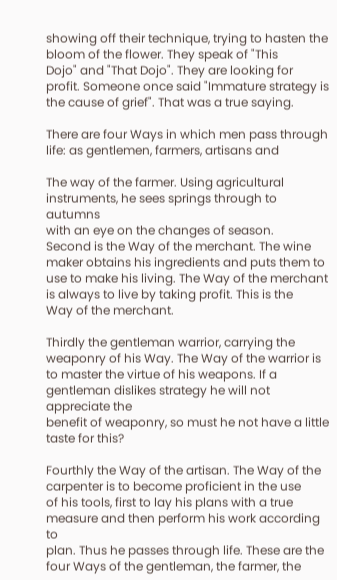showing off their technique, trying to hasten the bloom of the flower. They speak of "This
Dojo" and "That Dojo". They are looking for profit. Someone once said "Immature strategy is
the cause of grief". That was a true saying.

There are four Ways in which men pass through life: as gentlemen, farmers, artisans and

The way of the farmer. Using agricultural instruments, he sees springs through to autumns
with an eye on the changes of season.
Second is the Way of the merchant. The wine maker obtains his ingredients and puts them to
use to make his living. The Way of the merchant is always to live by taking profit. This is the
Way of the merchant.

Thirdly the gentleman warrior, carrying the weaponry of his Way. The Way of the warrior is
to master the virtue of his weapons. If a gentleman dislikes strategy he will not appreciate the
benefit of weaponry, so must he not have a little taste for this?

Fourthly the Way of the artisan. The Way of the carpenter is to become proficient in the use
of his tools, first to lay his plans with a true measure and then perform his work according to
plan. Thus he passes through life. These are the four Ways of the gentleman, the farmer, the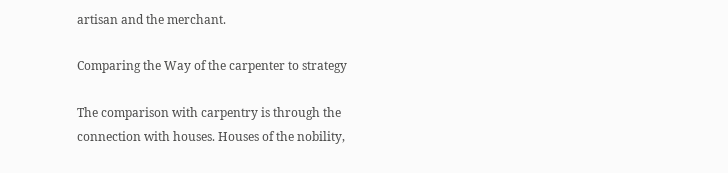artisan and the merchant.

Comparing the Way of the carpenter to strategy

The comparison with carpentry is through the connection with houses. Houses of the nobility,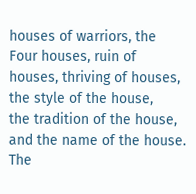houses of warriors, the Four houses, ruin of houses, thriving of houses, the style of the house,
the tradition of the house, and the name of the house. The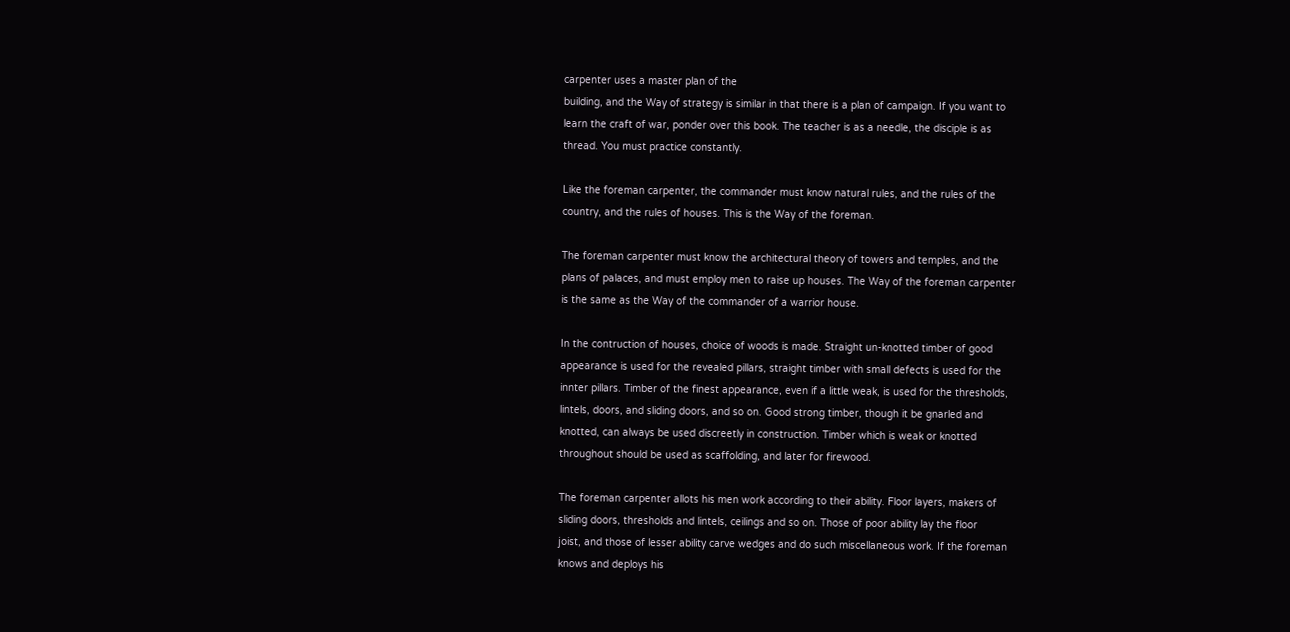carpenter uses a master plan of the
building, and the Way of strategy is similar in that there is a plan of campaign. If you want to
learn the craft of war, ponder over this book. The teacher is as a needle, the disciple is as
thread. You must practice constantly.

Like the foreman carpenter, the commander must know natural rules, and the rules of the
country, and the rules of houses. This is the Way of the foreman.

The foreman carpenter must know the architectural theory of towers and temples, and the
plans of palaces, and must employ men to raise up houses. The Way of the foreman carpenter
is the same as the Way of the commander of a warrior house.

In the contruction of houses, choice of woods is made. Straight un-knotted timber of good
appearance is used for the revealed pillars, straight timber with small defects is used for the
innter pillars. Timber of the finest appearance, even if a little weak, is used for the thresholds,
lintels, doors, and sliding doors, and so on. Good strong timber, though it be gnarled and
knotted, can always be used discreetly in construction. Timber which is weak or knotted
throughout should be used as scaffolding, and later for firewood.

The foreman carpenter allots his men work according to their ability. Floor layers, makers of
sliding doors, thresholds and lintels, ceilings and so on. Those of poor ability lay the floor
joist, and those of lesser ability carve wedges and do such miscellaneous work. If the foreman
knows and deploys his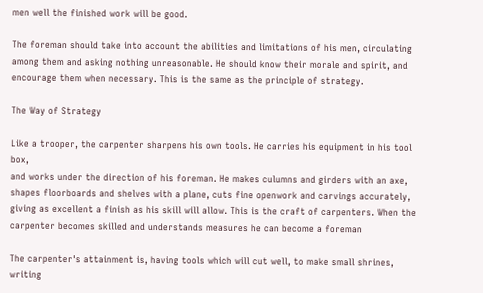men well the finished work will be good.

The foreman should take into account the abilities and limitations of his men, circulating
among them and asking nothing unreasonable. He should know their morale and spirit, and
encourage them when necessary. This is the same as the principle of strategy.

The Way of Strategy

Like a trooper, the carpenter sharpens his own tools. He carries his equipment in his tool box,
and works under the direction of his foreman. He makes culumns and girders with an axe,
shapes floorboards and shelves with a plane, cuts fine openwork and carvings accurately,
giving as excellent a finish as his skill will allow. This is the craft of carpenters. When the
carpenter becomes skilled and understands measures he can become a foreman

The carpenter's attainment is, having tools which will cut well, to make small shrines, writing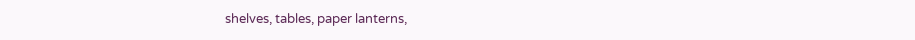shelves, tables, paper lanterns,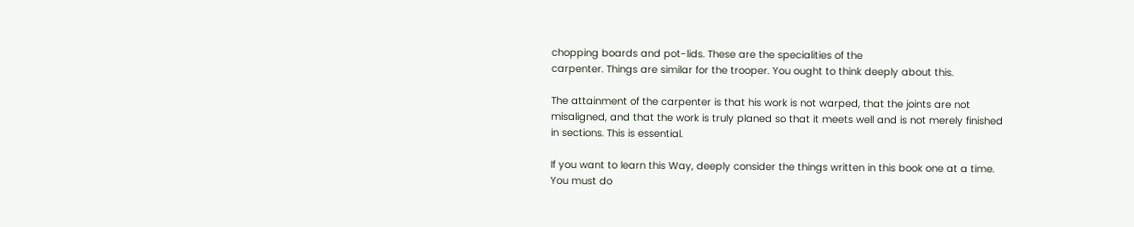chopping boards and pot-lids. These are the specialities of the
carpenter. Things are similar for the trooper. You ought to think deeply about this.

The attainment of the carpenter is that his work is not warped, that the joints are not
misaligned, and that the work is truly planed so that it meets well and is not merely finished
in sections. This is essential.

If you want to learn this Way, deeply consider the things written in this book one at a time.
You must do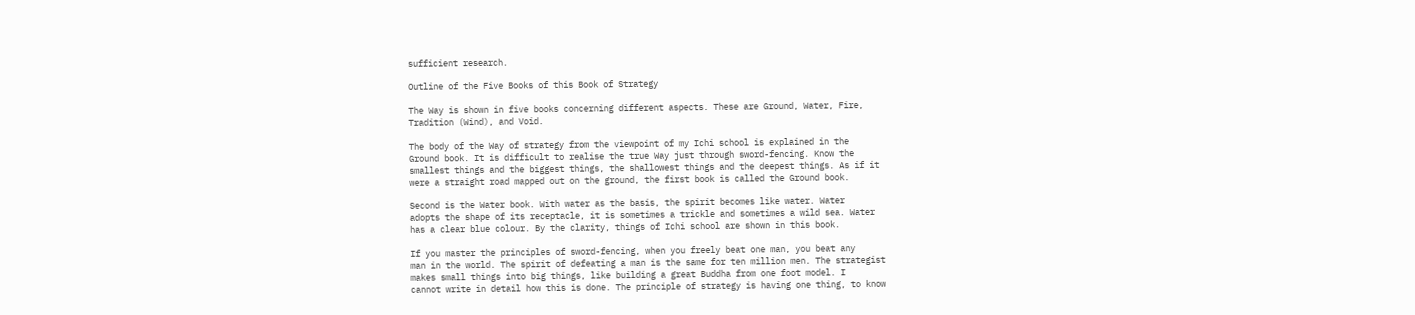sufficient research.

Outline of the Five Books of this Book of Strategy

The Way is shown in five books concerning different aspects. These are Ground, Water, Fire,
Tradition (Wind), and Void.

The body of the Way of strategy from the viewpoint of my Ichi school is explained in the
Ground book. It is difficult to realise the true Way just through sword-fencing. Know the
smallest things and the biggest things, the shallowest things and the deepest things. As if it
were a straight road mapped out on the ground, the first book is called the Ground book.

Second is the Water book. With water as the basis, the spirit becomes like water. Water
adopts the shape of its receptacle, it is sometimes a trickle and sometimes a wild sea. Water
has a clear blue colour. By the clarity, things of Ichi school are shown in this book.

If you master the principles of sword-fencing, when you freely beat one man, you beat any
man in the world. The spirit of defeating a man is the same for ten million men. The strategist
makes small things into big things, like building a great Buddha from one foot model. I
cannot write in detail how this is done. The principle of strategy is having one thing, to know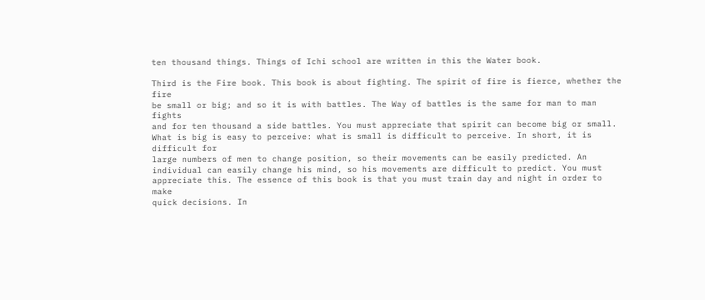ten thousand things. Things of Ichi school are written in this the Water book.

Third is the Fire book. This book is about fighting. The spirit of fire is fierce, whether the fire
be small or big; and so it is with battles. The Way of battles is the same for man to man fights
and for ten thousand a side battles. You must appreciate that spirit can become big or small.
What is big is easy to perceive: what is small is difficult to perceive. In short, it is difficult for
large numbers of men to change position, so their movements can be easily predicted. An
individual can easily change his mind, so his movements are difficult to predict. You must
appreciate this. The essence of this book is that you must train day and night in order to make
quick decisions. In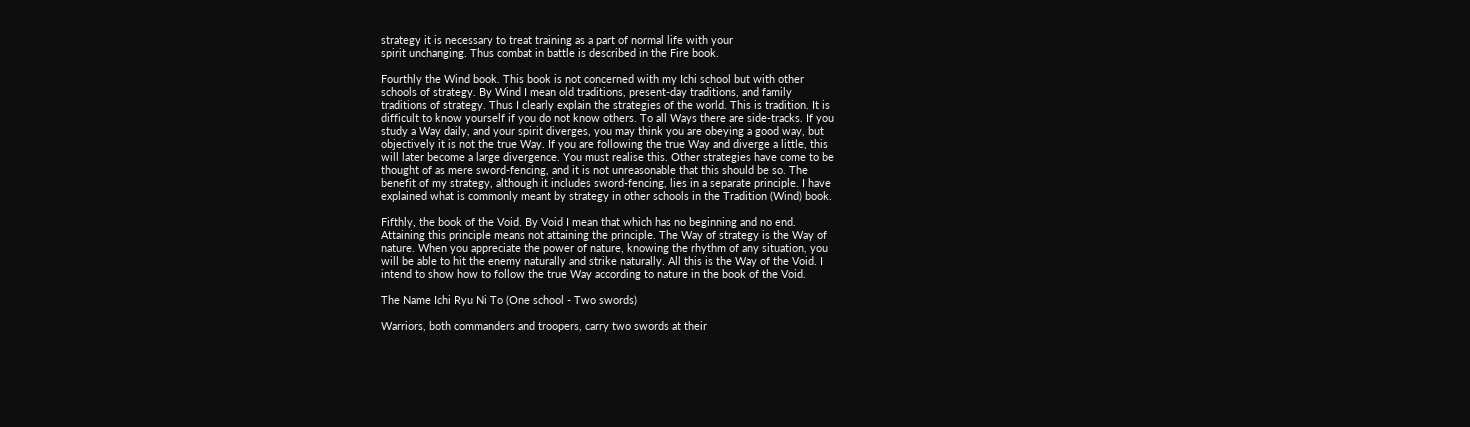strategy it is necessary to treat training as a part of normal life with your
spirit unchanging. Thus combat in battle is described in the Fire book.

Fourthly the Wind book. This book is not concerned with my Ichi school but with other
schools of strategy. By Wind I mean old traditions, present-day traditions, and family
traditions of strategy. Thus I clearly explain the strategies of the world. This is tradition. It is
difficult to know yourself if you do not know others. To all Ways there are side-tracks. If you
study a Way daily, and your spirit diverges, you may think you are obeying a good way, but
objectively it is not the true Way. If you are following the true Way and diverge a little, this
will later become a large divergence. You must realise this. Other strategies have come to be
thought of as mere sword-fencing, and it is not unreasonable that this should be so. The
benefit of my strategy, although it includes sword-fencing, lies in a separate principle. I have
explained what is commonly meant by strategy in other schools in the Tradition (Wind) book.

Fifthly, the book of the Void. By Void I mean that which has no beginning and no end.
Attaining this principle means not attaining the principle. The Way of strategy is the Way of
nature. When you appreciate the power of nature, knowing the rhythm of any situation, you
will be able to hit the enemy naturally and strike naturally. All this is the Way of the Void. I
intend to show how to follow the true Way according to nature in the book of the Void.

The Name Ichi Ryu Ni To (One school - Two swords)

Warriors, both commanders and troopers, carry two swords at their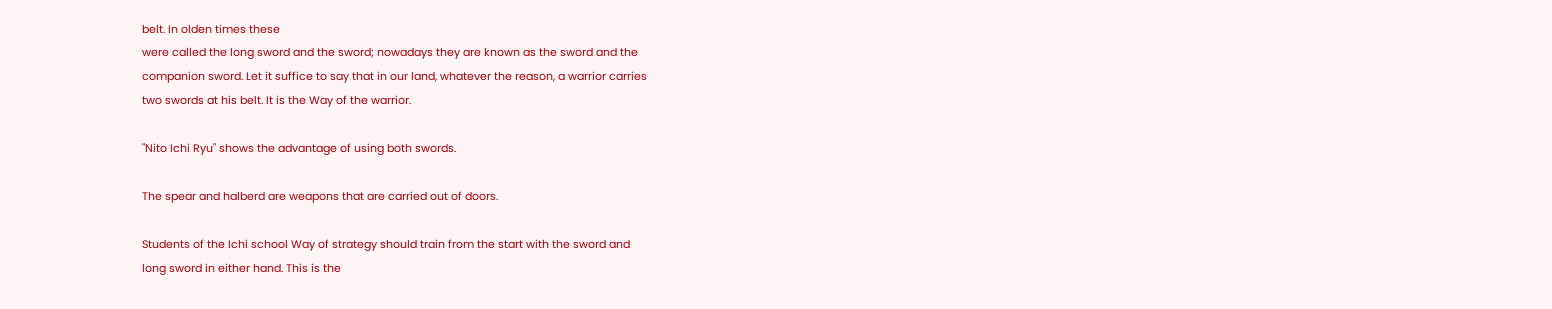belt. In olden times these
were called the long sword and the sword; nowadays they are known as the sword and the
companion sword. Let it suffice to say that in our land, whatever the reason, a warrior carries
two swords at his belt. It is the Way of the warrior.

"Nito Ichi Ryu" shows the advantage of using both swords.

The spear and halberd are weapons that are carried out of doors.

Students of the Ichi school Way of strategy should train from the start with the sword and
long sword in either hand. This is the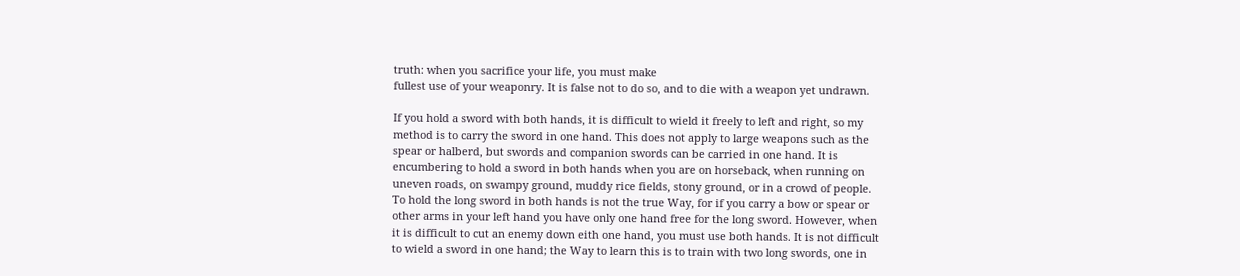truth: when you sacrifice your life, you must make
fullest use of your weaponry. It is false not to do so, and to die with a weapon yet undrawn.

If you hold a sword with both hands, it is difficult to wield it freely to left and right, so my
method is to carry the sword in one hand. This does not apply to large weapons such as the
spear or halberd, but swords and companion swords can be carried in one hand. It is
encumbering to hold a sword in both hands when you are on horseback, when running on
uneven roads, on swampy ground, muddy rice fields, stony ground, or in a crowd of people.
To hold the long sword in both hands is not the true Way, for if you carry a bow or spear or
other arms in your left hand you have only one hand free for the long sword. However, when
it is difficult to cut an enemy down eith one hand, you must use both hands. It is not difficult
to wield a sword in one hand; the Way to learn this is to train with two long swords, one in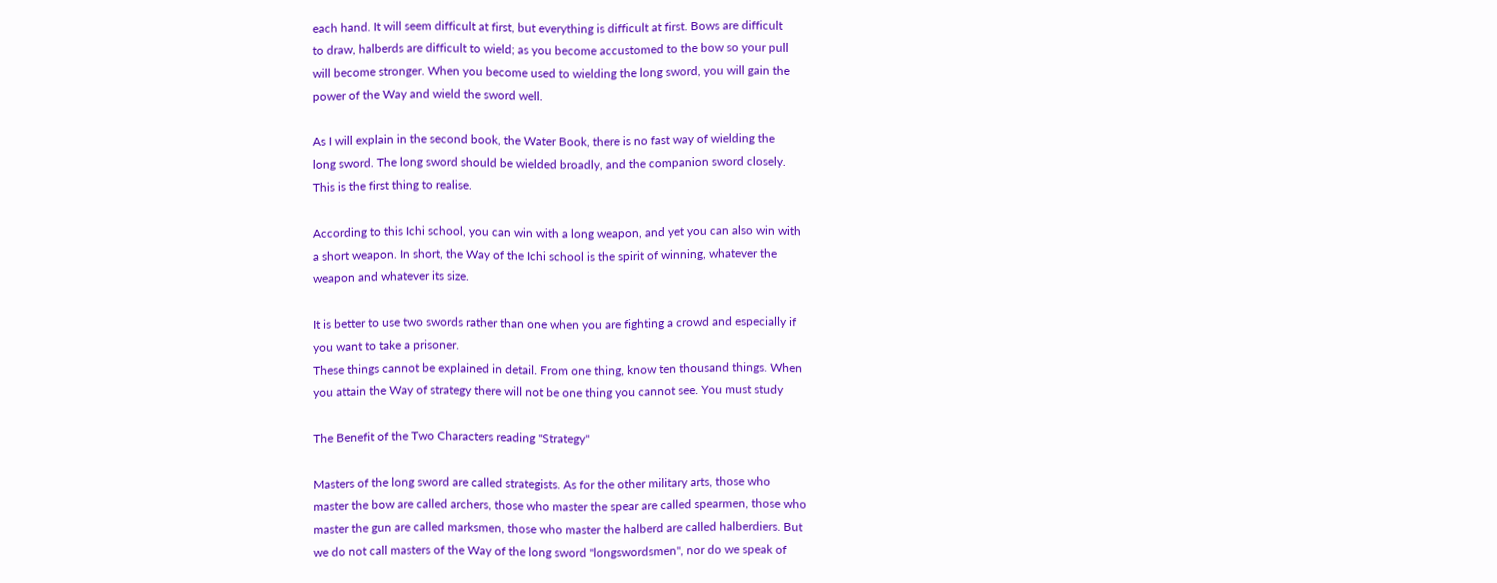each hand. It will seem difficult at first, but everything is difficult at first. Bows are difficult
to draw, halberds are difficult to wield; as you become accustomed to the bow so your pull
will become stronger. When you become used to wielding the long sword, you will gain the
power of the Way and wield the sword well.

As I will explain in the second book, the Water Book, there is no fast way of wielding the
long sword. The long sword should be wielded broadly, and the companion sword closely.
This is the first thing to realise.

According to this Ichi school, you can win with a long weapon, and yet you can also win with
a short weapon. In short, the Way of the Ichi school is the spirit of winning, whatever the
weapon and whatever its size.

It is better to use two swords rather than one when you are fighting a crowd and especially if
you want to take a prisoner.
These things cannot be explained in detail. From one thing, know ten thousand things. When
you attain the Way of strategy there will not be one thing you cannot see. You must study

The Benefit of the Two Characters reading "Strategy"

Masters of the long sword are called strategists. As for the other military arts, those who
master the bow are called archers, those who master the spear are called spearmen, those who
master the gun are called marksmen, those who master the halberd are called halberdiers. But
we do not call masters of the Way of the long sword "longswordsmen", nor do we speak of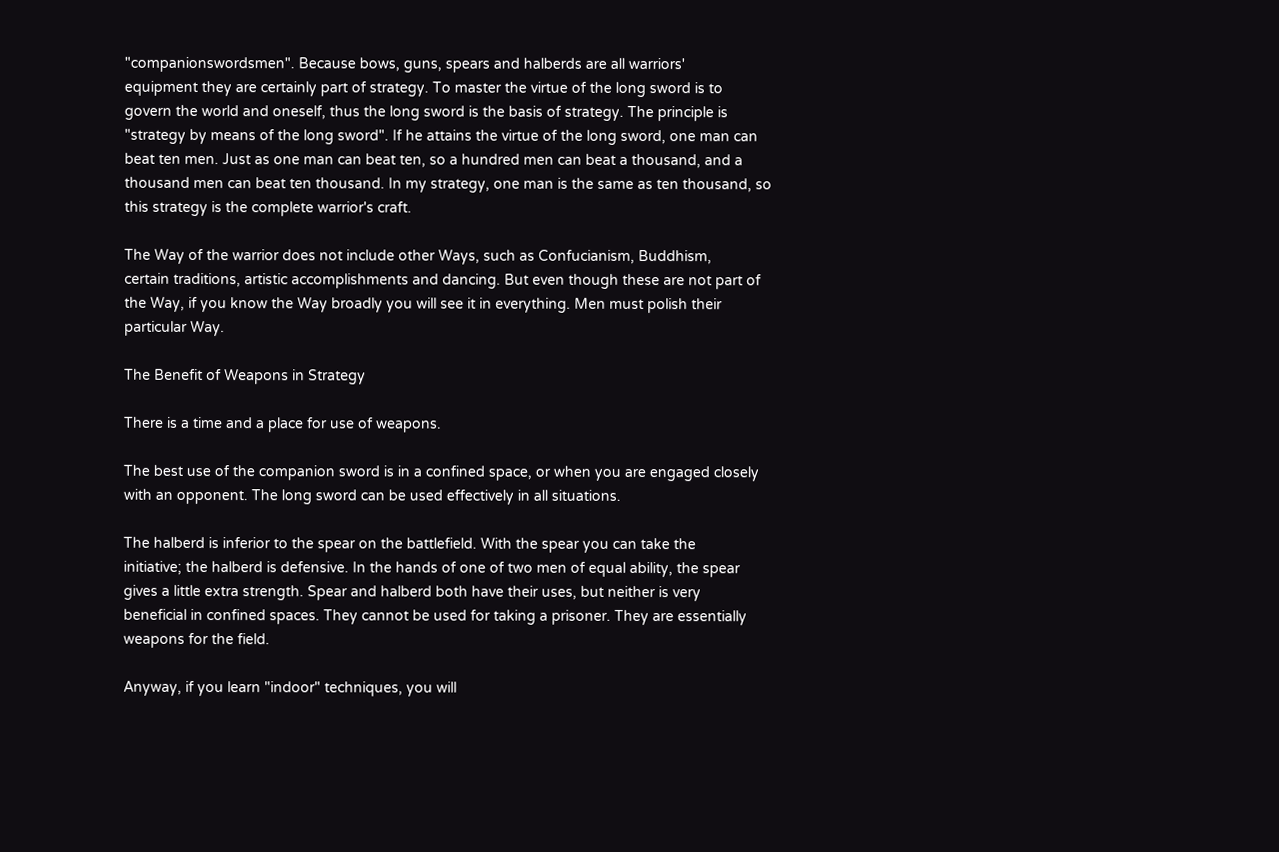"companionswordsmen". Because bows, guns, spears and halberds are all warriors'
equipment they are certainly part of strategy. To master the virtue of the long sword is to
govern the world and oneself, thus the long sword is the basis of strategy. The principle is
"strategy by means of the long sword". If he attains the virtue of the long sword, one man can
beat ten men. Just as one man can beat ten, so a hundred men can beat a thousand, and a
thousand men can beat ten thousand. In my strategy, one man is the same as ten thousand, so
this strategy is the complete warrior's craft.

The Way of the warrior does not include other Ways, such as Confucianism, Buddhism,
certain traditions, artistic accomplishments and dancing. But even though these are not part of
the Way, if you know the Way broadly you will see it in everything. Men must polish their
particular Way.

The Benefit of Weapons in Strategy

There is a time and a place for use of weapons.

The best use of the companion sword is in a confined space, or when you are engaged closely
with an opponent. The long sword can be used effectively in all situations.

The halberd is inferior to the spear on the battlefield. With the spear you can take the
initiative; the halberd is defensive. In the hands of one of two men of equal ability, the spear
gives a little extra strength. Spear and halberd both have their uses, but neither is very
beneficial in confined spaces. They cannot be used for taking a prisoner. They are essentially
weapons for the field.

Anyway, if you learn "indoor" techniques, you will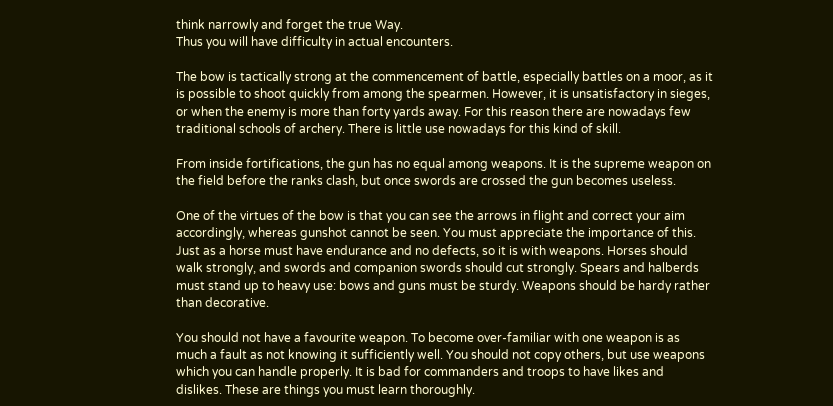think narrowly and forget the true Way.
Thus you will have difficulty in actual encounters.

The bow is tactically strong at the commencement of battle, especially battles on a moor, as it
is possible to shoot quickly from among the spearmen. However, it is unsatisfactory in sieges,
or when the enemy is more than forty yards away. For this reason there are nowadays few
traditional schools of archery. There is little use nowadays for this kind of skill.

From inside fortifications, the gun has no equal among weapons. It is the supreme weapon on
the field before the ranks clash, but once swords are crossed the gun becomes useless.

One of the virtues of the bow is that you can see the arrows in flight and correct your aim
accordingly, whereas gunshot cannot be seen. You must appreciate the importance of this.
Just as a horse must have endurance and no defects, so it is with weapons. Horses should
walk strongly, and swords and companion swords should cut strongly. Spears and halberds
must stand up to heavy use: bows and guns must be sturdy. Weapons should be hardy rather
than decorative.

You should not have a favourite weapon. To become over-familiar with one weapon is as
much a fault as not knowing it sufficiently well. You should not copy others, but use weapons
which you can handle properly. It is bad for commanders and troops to have likes and
dislikes. These are things you must learn thoroughly.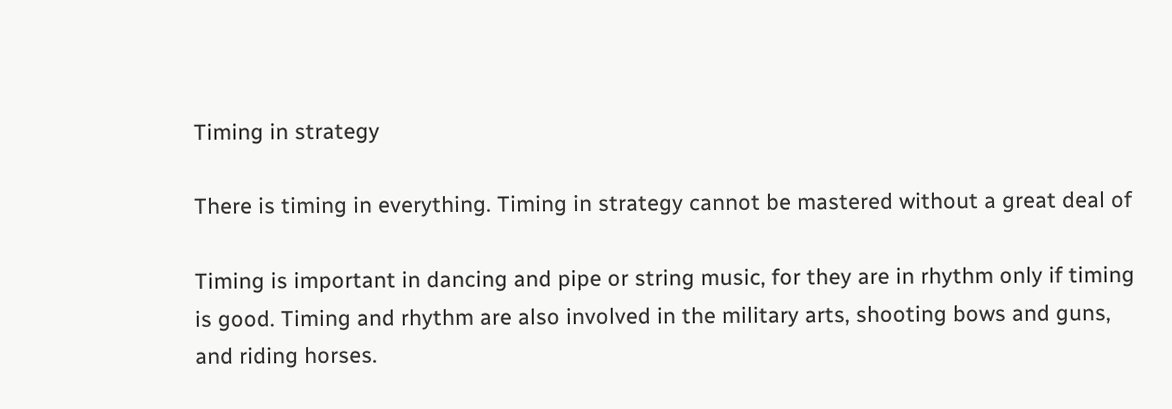Timing in strategy

There is timing in everything. Timing in strategy cannot be mastered without a great deal of

Timing is important in dancing and pipe or string music, for they are in rhythm only if timing
is good. Timing and rhythm are also involved in the military arts, shooting bows and guns,
and riding horses.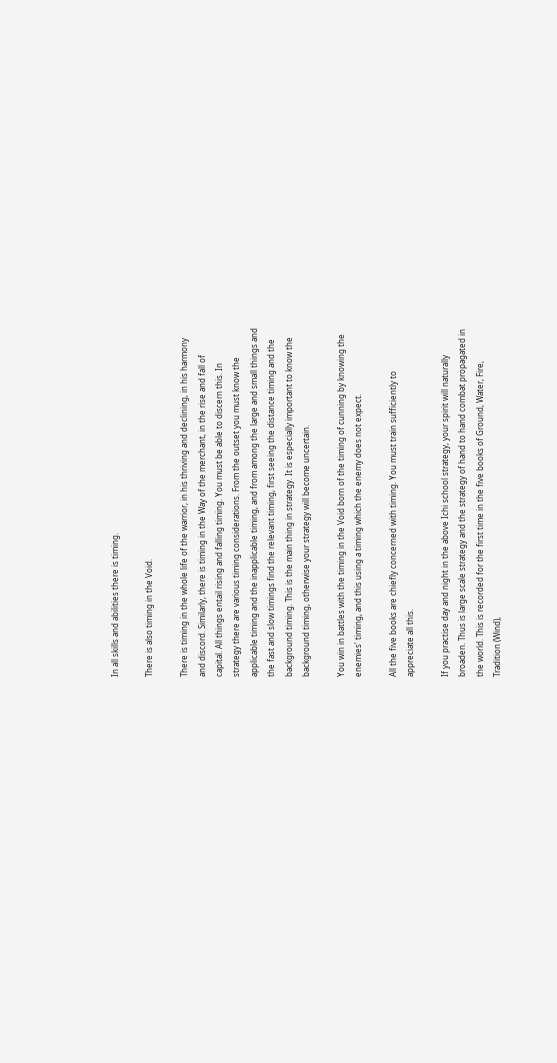In all skills and abilities there is timing.

There is also timing in the Void.

There is timing in the whole life of the warrior, in his thriving and declining, in his harmony
and discord. Similarly, there is timing in the Way of the merchant, in the rise and fall of
capital. All things entail rising and falling timing. You must be able to discern this. In
strategy there are various timing considerations. From the outset you must know the
applicable timing and the inapplicable timing, and from among the large and small things and
the fast and slow timings find the relevant timing, first seeing the distance timing and the
background timing. This is the main thing in strategy. It is especially important to know the
background timing, otherwise your strategy will become uncertain.

You win in battles with the timing in the Void born of the timing of cunning by knowing the
enemies' timing, and this using a timing which the enemy does not expect.

All the five books are chiefly concerned with timing. You must train sufficiently to
appreciate all this.

If you practise day and night in the above Ichi school strategy, your spirit will naturally
broaden. Thus is large scale strategy and the strategy of hand to hand combat propagated in
the world. This is recorded for the first time in the five books of Ground, Water, Fire,
Tradition (Wind),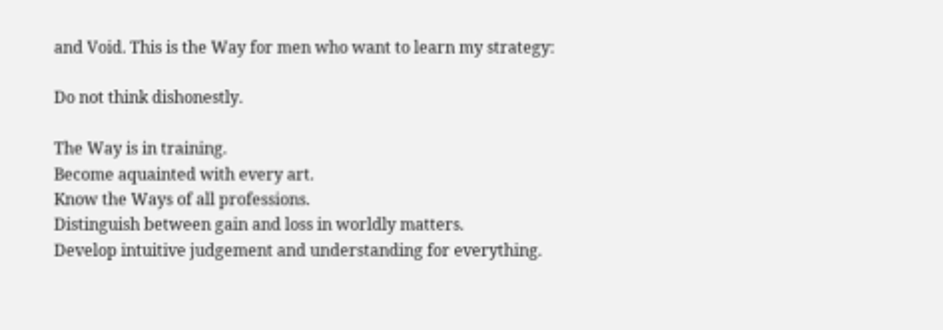and Void. This is the Way for men who want to learn my strategy:

Do not think dishonestly.

The Way is in training.
Become aquainted with every art.
Know the Ways of all professions.
Distinguish between gain and loss in worldly matters.
Develop intuitive judgement and understanding for everything.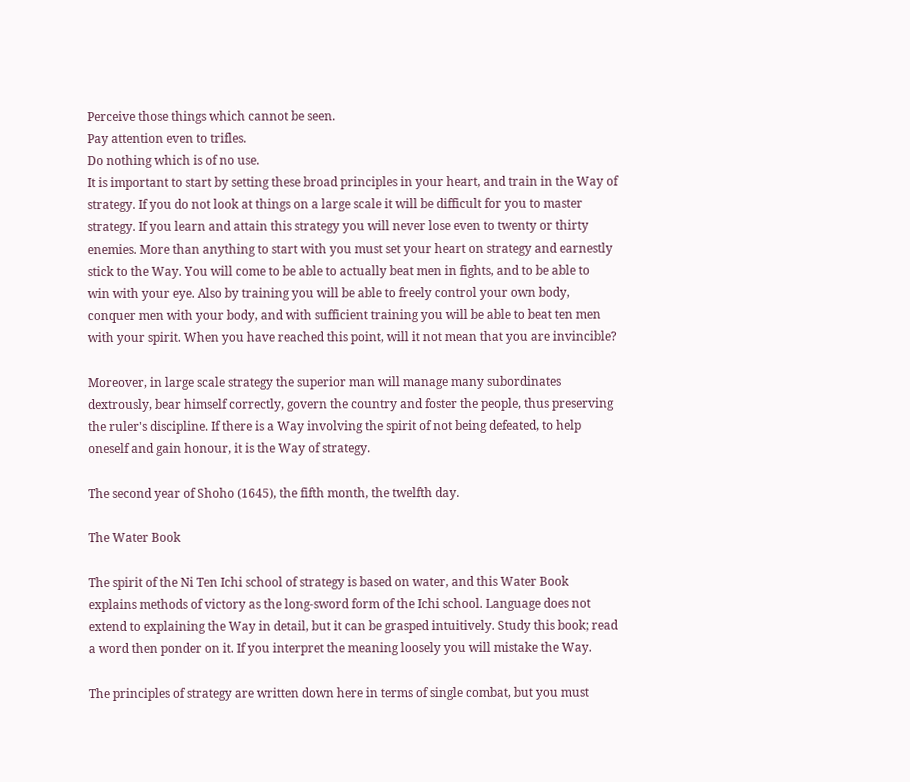Perceive those things which cannot be seen.
Pay attention even to trifles.
Do nothing which is of no use.
It is important to start by setting these broad principles in your heart, and train in the Way of
strategy. If you do not look at things on a large scale it will be difficult for you to master
strategy. If you learn and attain this strategy you will never lose even to twenty or thirty
enemies. More than anything to start with you must set your heart on strategy and earnestly
stick to the Way. You will come to be able to actually beat men in fights, and to be able to
win with your eye. Also by training you will be able to freely control your own body,
conquer men with your body, and with sufficient training you will be able to beat ten men
with your spirit. When you have reached this point, will it not mean that you are invincible?

Moreover, in large scale strategy the superior man will manage many subordinates
dextrously, bear himself correctly, govern the country and foster the people, thus preserving
the ruler's discipline. If there is a Way involving the spirit of not being defeated, to help
oneself and gain honour, it is the Way of strategy.

The second year of Shoho (1645), the fifth month, the twelfth day.

The Water Book

The spirit of the Ni Ten Ichi school of strategy is based on water, and this Water Book
explains methods of victory as the long-sword form of the Ichi school. Language does not
extend to explaining the Way in detail, but it can be grasped intuitively. Study this book; read
a word then ponder on it. If you interpret the meaning loosely you will mistake the Way.

The principles of strategy are written down here in terms of single combat, but you must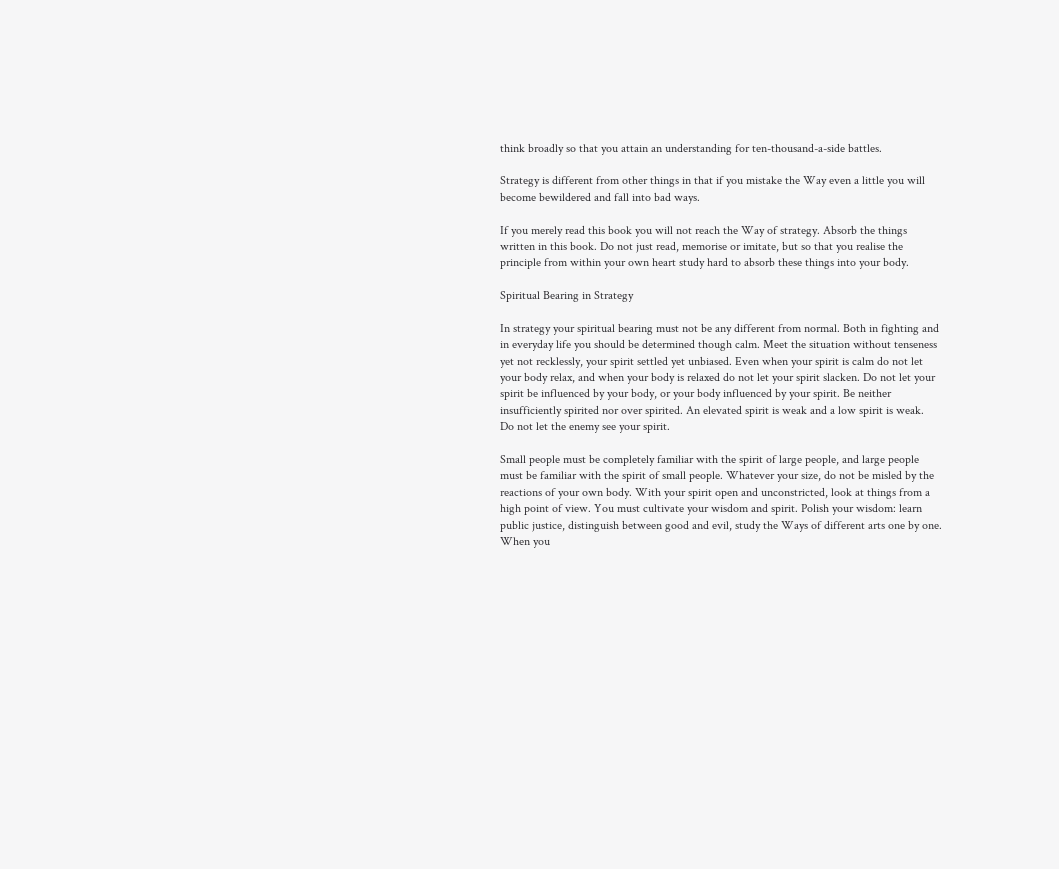think broadly so that you attain an understanding for ten-thousand-a-side battles.

Strategy is different from other things in that if you mistake the Way even a little you will
become bewildered and fall into bad ways.

If you merely read this book you will not reach the Way of strategy. Absorb the things
written in this book. Do not just read, memorise or imitate, but so that you realise the
principle from within your own heart study hard to absorb these things into your body.

Spiritual Bearing in Strategy

In strategy your spiritual bearing must not be any different from normal. Both in fighting and
in everyday life you should be determined though calm. Meet the situation without tenseness
yet not recklessly, your spirit settled yet unbiased. Even when your spirit is calm do not let
your body relax, and when your body is relaxed do not let your spirit slacken. Do not let your
spirit be influenced by your body, or your body influenced by your spirit. Be neither
insufficiently spirited nor over spirited. An elevated spirit is weak and a low spirit is weak.
Do not let the enemy see your spirit.

Small people must be completely familiar with the spirit of large people, and large people
must be familiar with the spirit of small people. Whatever your size, do not be misled by the
reactions of your own body. With your spirit open and unconstricted, look at things from a
high point of view. You must cultivate your wisdom and spirit. Polish your wisdom: learn
public justice, distinguish between good and evil, study the Ways of different arts one by one.
When you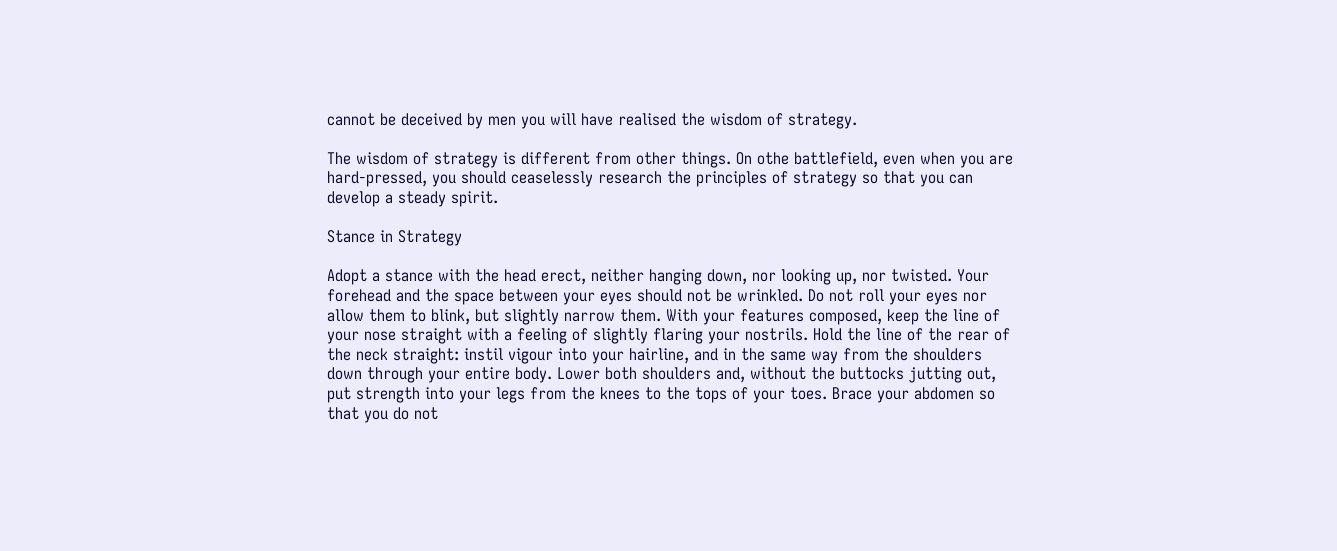cannot be deceived by men you will have realised the wisdom of strategy.

The wisdom of strategy is different from other things. On othe battlefield, even when you are
hard-pressed, you should ceaselessly research the principles of strategy so that you can
develop a steady spirit.

Stance in Strategy

Adopt a stance with the head erect, neither hanging down, nor looking up, nor twisted. Your
forehead and the space between your eyes should not be wrinkled. Do not roll your eyes nor
allow them to blink, but slightly narrow them. With your features composed, keep the line of
your nose straight with a feeling of slightly flaring your nostrils. Hold the line of the rear of
the neck straight: instil vigour into your hairline, and in the same way from the shoulders
down through your entire body. Lower both shoulders and, without the buttocks jutting out,
put strength into your legs from the knees to the tops of your toes. Brace your abdomen so
that you do not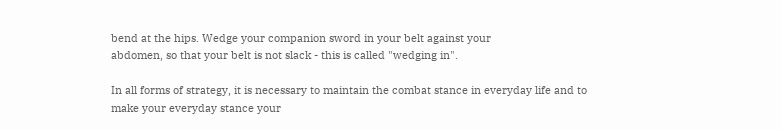bend at the hips. Wedge your companion sword in your belt against your
abdomen, so that your belt is not slack - this is called "wedging in".

In all forms of strategy, it is necessary to maintain the combat stance in everyday life and to
make your everyday stance your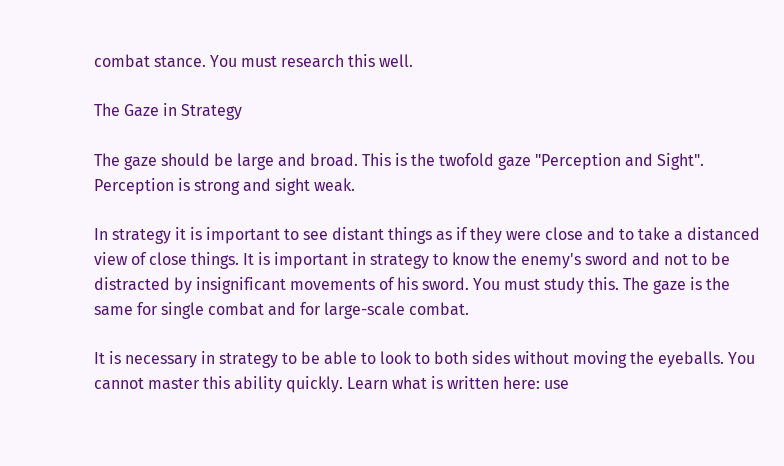combat stance. You must research this well.

The Gaze in Strategy

The gaze should be large and broad. This is the twofold gaze "Perception and Sight".
Perception is strong and sight weak.

In strategy it is important to see distant things as if they were close and to take a distanced
view of close things. It is important in strategy to know the enemy's sword and not to be
distracted by insignificant movements of his sword. You must study this. The gaze is the
same for single combat and for large-scale combat.

It is necessary in strategy to be able to look to both sides without moving the eyeballs. You
cannot master this ability quickly. Learn what is written here: use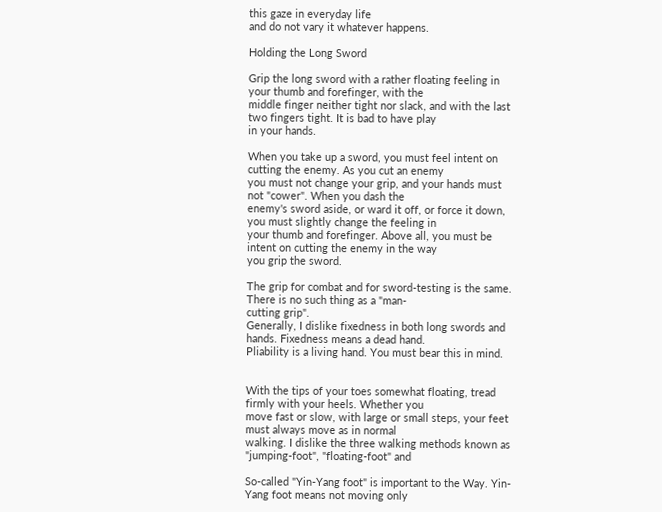this gaze in everyday life
and do not vary it whatever happens.

Holding the Long Sword

Grip the long sword with a rather floating feeling in your thumb and forefinger, with the
middle finger neither tight nor slack, and with the last two fingers tight. It is bad to have play
in your hands.

When you take up a sword, you must feel intent on cutting the enemy. As you cut an enemy
you must not change your grip, and your hands must not "cower". When you dash the
enemy's sword aside, or ward it off, or force it down, you must slightly change the feeling in
your thumb and forefinger. Above all, you must be intent on cutting the enemy in the way
you grip the sword.

The grip for combat and for sword-testing is the same. There is no such thing as a "man-
cutting grip".
Generally, I dislike fixedness in both long swords and hands. Fixedness means a dead hand.
Pliability is a living hand. You must bear this in mind.


With the tips of your toes somewhat floating, tread firmly with your heels. Whether you
move fast or slow, with large or small steps, your feet must always move as in normal
walking. I dislike the three walking methods known as "jumping-foot", "floating-foot" and

So-called "Yin-Yang foot" is important to the Way. Yin-Yang foot means not moving only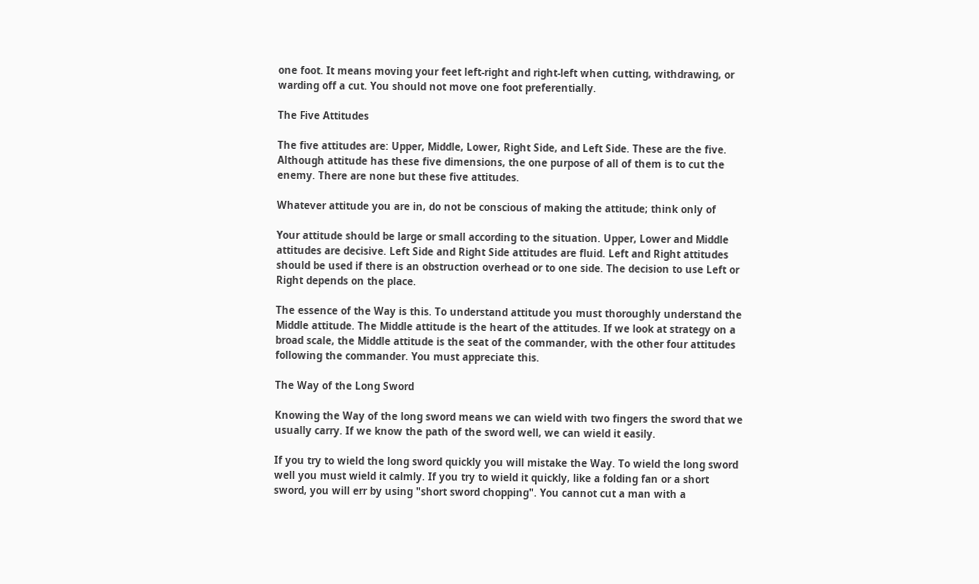one foot. It means moving your feet left-right and right-left when cutting, withdrawing, or
warding off a cut. You should not move one foot preferentially.

The Five Attitudes

The five attitudes are: Upper, Middle, Lower, Right Side, and Left Side. These are the five.
Although attitude has these five dimensions, the one purpose of all of them is to cut the
enemy. There are none but these five attitudes.

Whatever attitude you are in, do not be conscious of making the attitude; think only of

Your attitude should be large or small according to the situation. Upper, Lower and Middle
attitudes are decisive. Left Side and Right Side attitudes are fluid. Left and Right attitudes
should be used if there is an obstruction overhead or to one side. The decision to use Left or
Right depends on the place.

The essence of the Way is this. To understand attitude you must thoroughly understand the
Middle attitude. The Middle attitude is the heart of the attitudes. If we look at strategy on a
broad scale, the Middle attitude is the seat of the commander, with the other four attitudes
following the commander. You must appreciate this.

The Way of the Long Sword

Knowing the Way of the long sword means we can wield with two fingers the sword that we
usually carry. If we know the path of the sword well, we can wield it easily.

If you try to wield the long sword quickly you will mistake the Way. To wield the long sword
well you must wield it calmly. If you try to wield it quickly, like a folding fan or a short
sword, you will err by using "short sword chopping". You cannot cut a man with a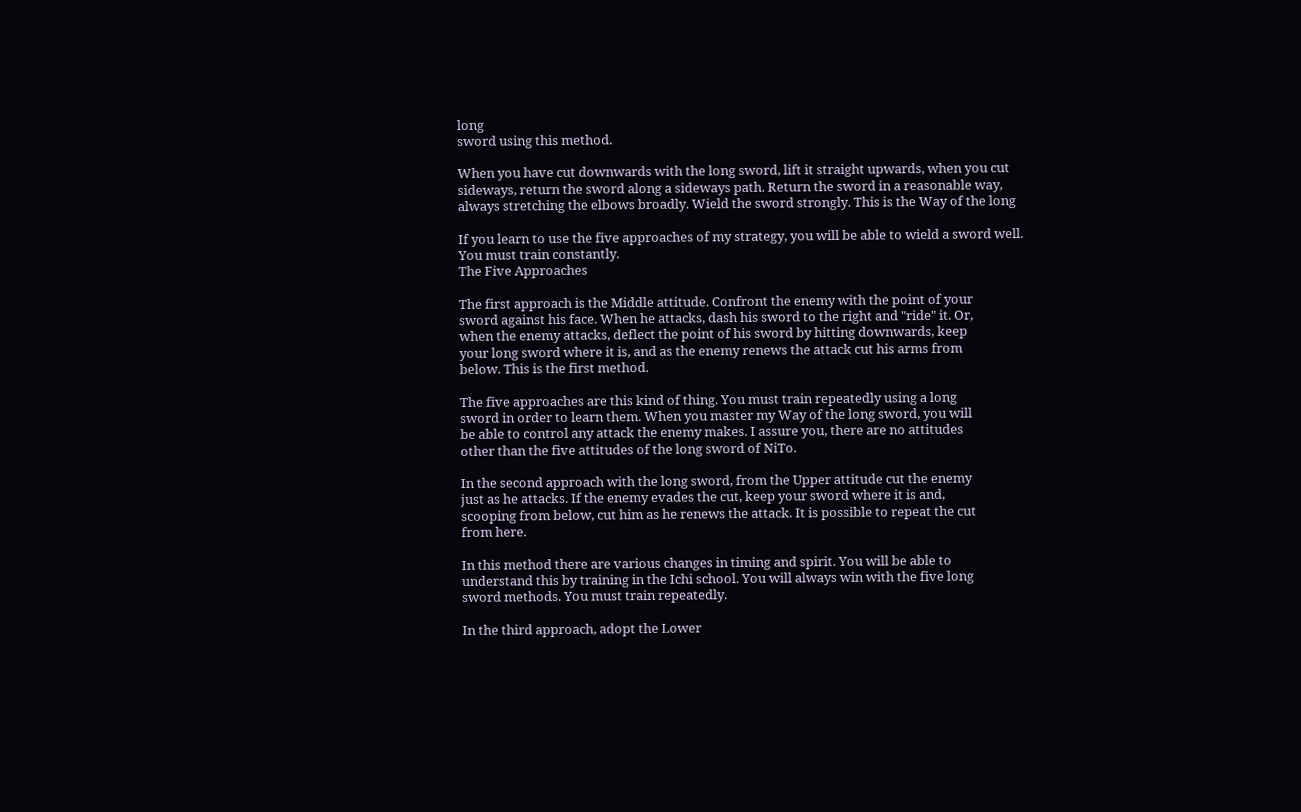long
sword using this method.

When you have cut downwards with the long sword, lift it straight upwards, when you cut
sideways, return the sword along a sideways path. Return the sword in a reasonable way,
always stretching the elbows broadly. Wield the sword strongly. This is the Way of the long

If you learn to use the five approaches of my strategy, you will be able to wield a sword well.
You must train constantly.
The Five Approaches

The first approach is the Middle attitude. Confront the enemy with the point of your
sword against his face. When he attacks, dash his sword to the right and "ride" it. Or,
when the enemy attacks, deflect the point of his sword by hitting downwards, keep
your long sword where it is, and as the enemy renews the attack cut his arms from
below. This is the first method.

The five approaches are this kind of thing. You must train repeatedly using a long
sword in order to learn them. When you master my Way of the long sword, you will
be able to control any attack the enemy makes. I assure you, there are no attitudes
other than the five attitudes of the long sword of NiTo.

In the second approach with the long sword, from the Upper attitude cut the enemy
just as he attacks. If the enemy evades the cut, keep your sword where it is and,
scooping from below, cut him as he renews the attack. It is possible to repeat the cut
from here.

In this method there are various changes in timing and spirit. You will be able to
understand this by training in the Ichi school. You will always win with the five long
sword methods. You must train repeatedly.

In the third approach, adopt the Lower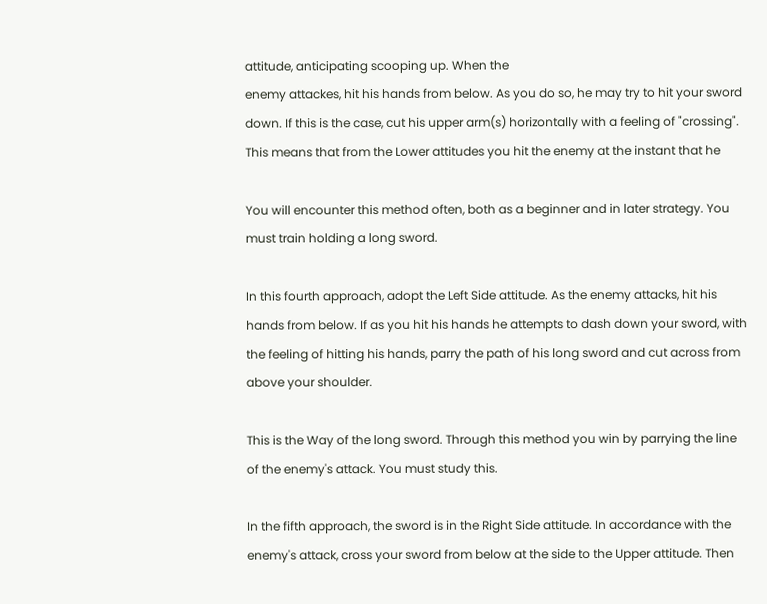attitude, anticipating scooping up. When the
enemy attackes, hit his hands from below. As you do so, he may try to hit your sword
down. If this is the case, cut his upper arm(s) horizontally with a feeling of "crossing".
This means that from the Lower attitudes you hit the enemy at the instant that he

You will encounter this method often, both as a beginner and in later strategy. You
must train holding a long sword.

In this fourth approach, adopt the Left Side attitude. As the enemy attacks, hit his
hands from below. If as you hit his hands he attempts to dash down your sword, with
the feeling of hitting his hands, parry the path of his long sword and cut across from
above your shoulder.

This is the Way of the long sword. Through this method you win by parrying the line
of the enemy's attack. You must study this.

In the fifth approach, the sword is in the Right Side attitude. In accordance with the
enemy's attack, cross your sword from below at the side to the Upper attitude. Then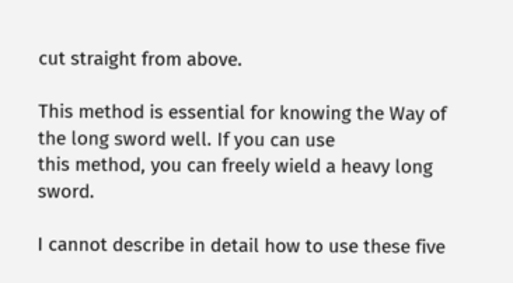cut straight from above.

This method is essential for knowing the Way of the long sword well. If you can use
this method, you can freely wield a heavy long sword.

I cannot describe in detail how to use these five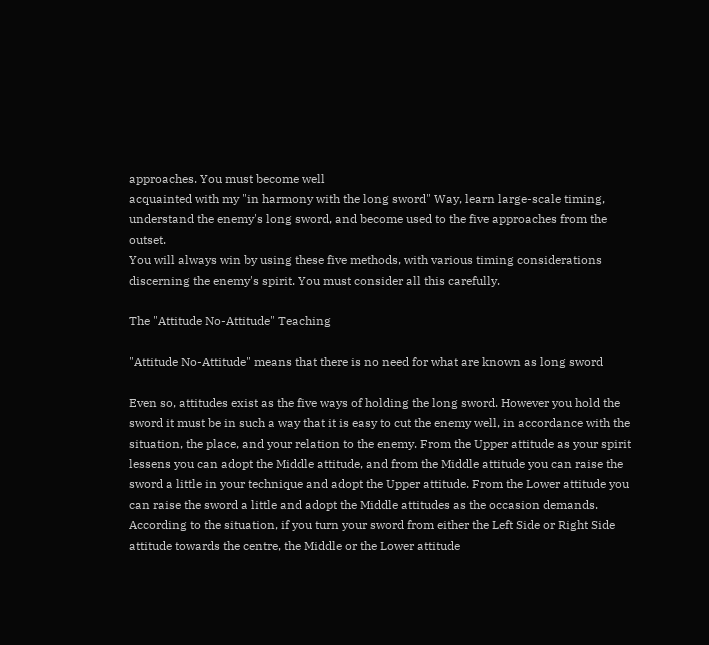approaches. You must become well
acquainted with my "in harmony with the long sword" Way, learn large-scale timing,
understand the enemy's long sword, and become used to the five approaches from the outset.
You will always win by using these five methods, with various timing considerations
discerning the enemy's spirit. You must consider all this carefully.

The "Attitude No-Attitude" Teaching

"Attitude No-Attitude" means that there is no need for what are known as long sword

Even so, attitudes exist as the five ways of holding the long sword. However you hold the
sword it must be in such a way that it is easy to cut the enemy well, in accordance with the
situation, the place, and your relation to the enemy. From the Upper attitude as your spirit
lessens you can adopt the Middle attitude, and from the Middle attitude you can raise the
sword a little in your technique and adopt the Upper attitude. From the Lower attitude you
can raise the sword a little and adopt the Middle attitudes as the occasion demands.
According to the situation, if you turn your sword from either the Left Side or Right Side
attitude towards the centre, the Middle or the Lower attitude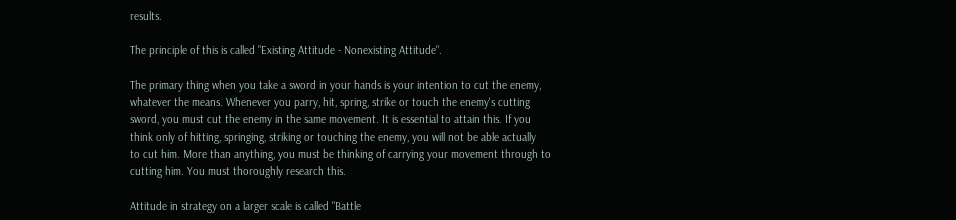results.

The principle of this is called "Existing Attitude - Nonexisting Attitude".

The primary thing when you take a sword in your hands is your intention to cut the enemy,
whatever the means. Whenever you parry, hit, spring, strike or touch the enemy's cutting
sword, you must cut the enemy in the same movement. It is essential to attain this. If you
think only of hitting, springing, striking or touching the enemy, you will not be able actually
to cut him. More than anything, you must be thinking of carrying your movement through to
cutting him. You must thoroughly research this.

Attitude in strategy on a larger scale is called "Battle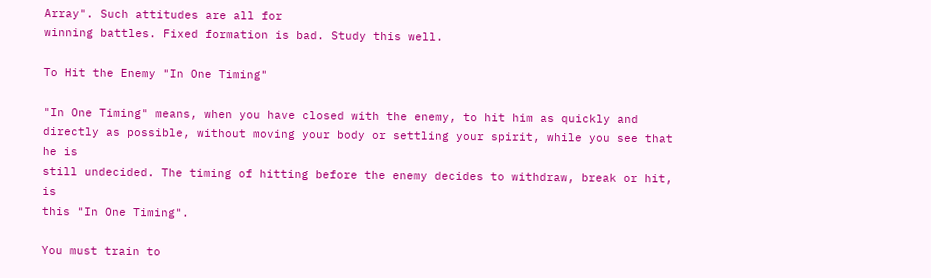Array". Such attitudes are all for
winning battles. Fixed formation is bad. Study this well.

To Hit the Enemy "In One Timing"

"In One Timing" means, when you have closed with the enemy, to hit him as quickly and
directly as possible, without moving your body or settling your spirit, while you see that he is
still undecided. The timing of hitting before the enemy decides to withdraw, break or hit, is
this "In One Timing".

You must train to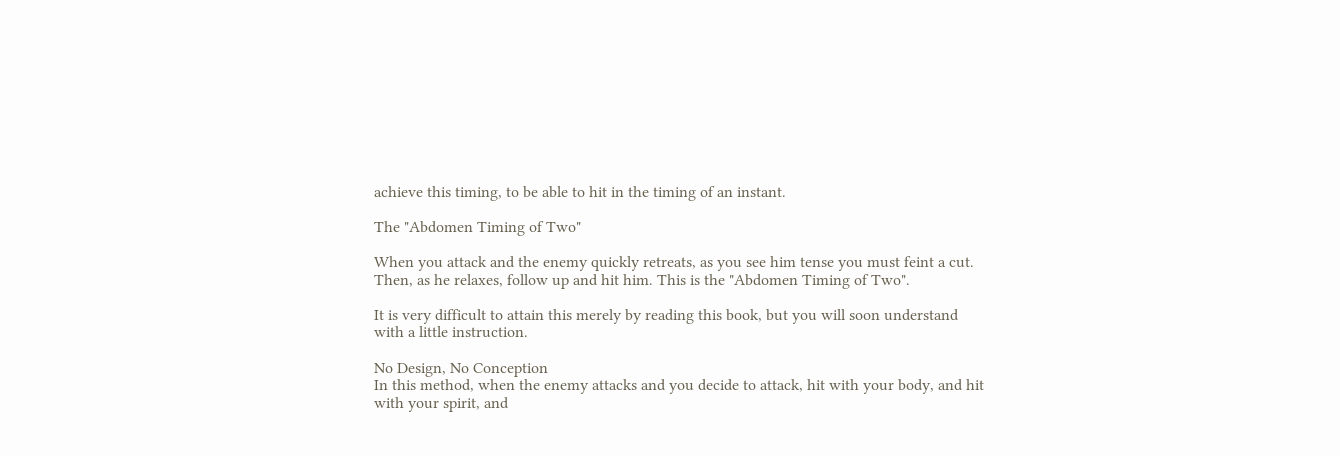achieve this timing, to be able to hit in the timing of an instant.

The "Abdomen Timing of Two"

When you attack and the enemy quickly retreats, as you see him tense you must feint a cut.
Then, as he relaxes, follow up and hit him. This is the "Abdomen Timing of Two".

It is very difficult to attain this merely by reading this book, but you will soon understand
with a little instruction.

No Design, No Conception
In this method, when the enemy attacks and you decide to attack, hit with your body, and hit
with your spirit, and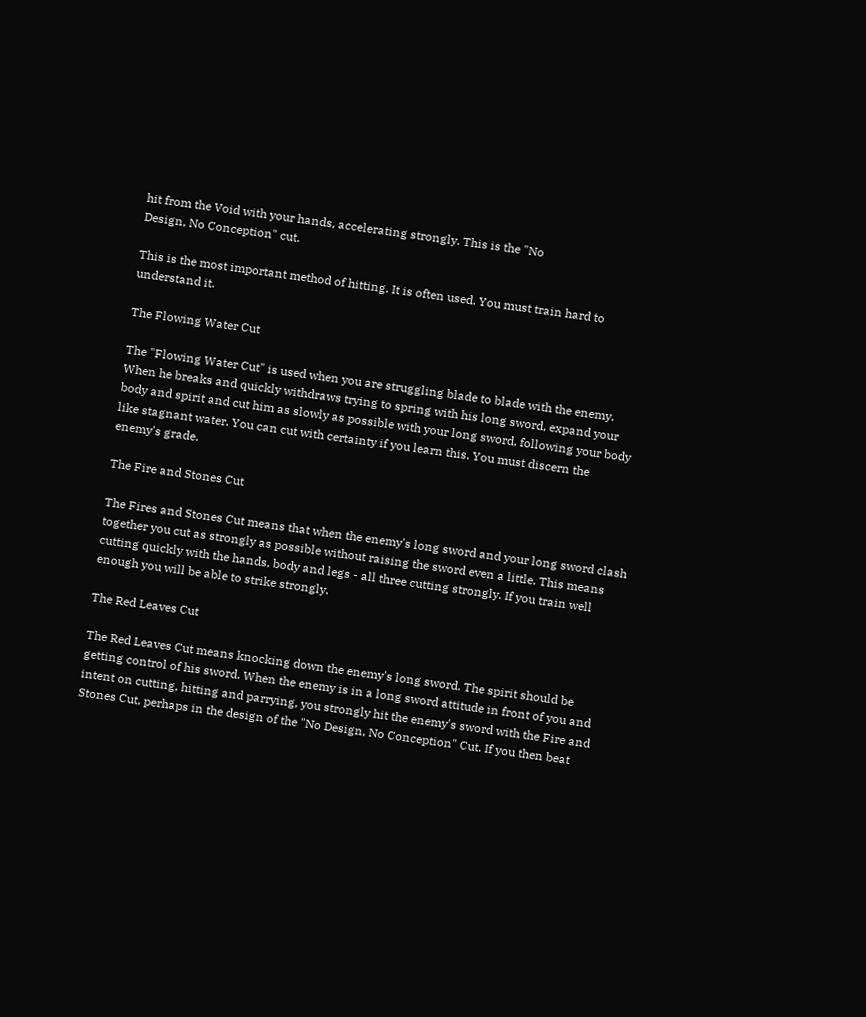hit from the Void with your hands, accelerating strongly. This is the "No
Design, No Conception" cut.

This is the most important method of hitting. It is often used. You must train hard to
understand it.

The Flowing Water Cut

The "Flowing Water Cut" is used when you are struggling blade to blade with the enemy.
When he breaks and quickly withdraws trying to spring with his long sword, expand your
body and spirit and cut him as slowly as possible with your long sword, following your body
like stagnant water. You can cut with certainty if you learn this. You must discern the
enemy's grade.

The Fire and Stones Cut

The Fires and Stones Cut means that when the enemy's long sword and your long sword clash
together you cut as strongly as possible without raising the sword even a little. This means
cutting quickly with the hands, body and legs - all three cutting strongly. If you train well
enough you will be able to strike strongly.

The Red Leaves Cut

The Red Leaves Cut means knocking down the enemy's long sword. The spirit should be
getting control of his sword. When the enemy is in a long sword attitude in front of you and
intent on cutting, hitting and parrying, you strongly hit the enemy's sword with the Fire and
Stones Cut, perhaps in the design of the "No Design, No Conception" Cut. If you then beat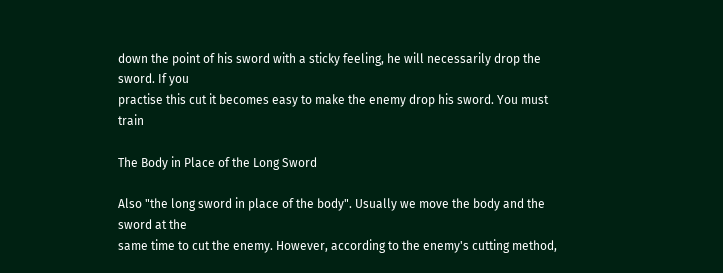down the point of his sword with a sticky feeling, he will necessarily drop the sword. If you
practise this cut it becomes easy to make the enemy drop his sword. You must train

The Body in Place of the Long Sword

Also "the long sword in place of the body". Usually we move the body and the sword at the
same time to cut the enemy. However, according to the enemy's cutting method,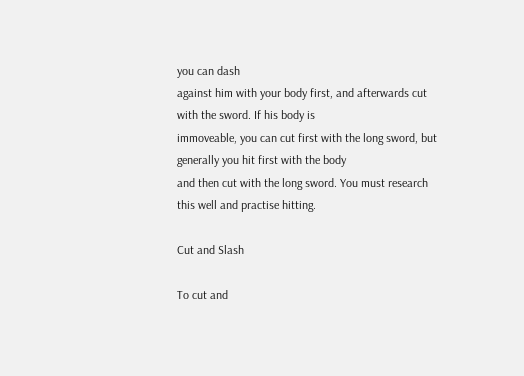you can dash
against him with your body first, and afterwards cut with the sword. If his body is
immoveable, you can cut first with the long sword, but generally you hit first with the body
and then cut with the long sword. You must research this well and practise hitting.

Cut and Slash

To cut and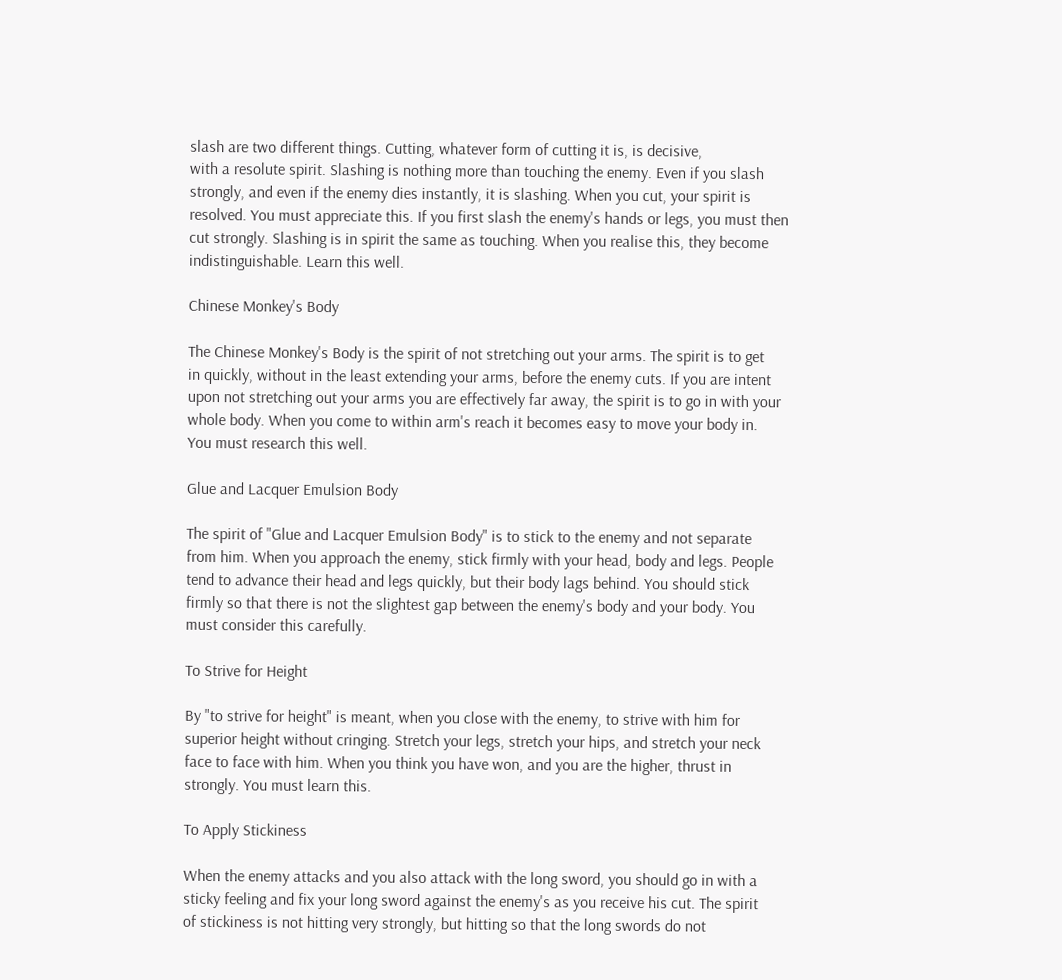slash are two different things. Cutting, whatever form of cutting it is, is decisive,
with a resolute spirit. Slashing is nothing more than touching the enemy. Even if you slash
strongly, and even if the enemy dies instantly, it is slashing. When you cut, your spirit is
resolved. You must appreciate this. If you first slash the enemy's hands or legs, you must then
cut strongly. Slashing is in spirit the same as touching. When you realise this, they become
indistinguishable. Learn this well.

Chinese Monkey's Body

The Chinese Monkey's Body is the spirit of not stretching out your arms. The spirit is to get
in quickly, without in the least extending your arms, before the enemy cuts. If you are intent
upon not stretching out your arms you are effectively far away, the spirit is to go in with your
whole body. When you come to within arm's reach it becomes easy to move your body in.
You must research this well.

Glue and Lacquer Emulsion Body

The spirit of "Glue and Lacquer Emulsion Body" is to stick to the enemy and not separate
from him. When you approach the enemy, stick firmly with your head, body and legs. People
tend to advance their head and legs quickly, but their body lags behind. You should stick
firmly so that there is not the slightest gap between the enemy's body and your body. You
must consider this carefully.

To Strive for Height

By "to strive for height" is meant, when you close with the enemy, to strive with him for
superior height without cringing. Stretch your legs, stretch your hips, and stretch your neck
face to face with him. When you think you have won, and you are the higher, thrust in
strongly. You must learn this.

To Apply Stickiness

When the enemy attacks and you also attack with the long sword, you should go in with a
sticky feeling and fix your long sword against the enemy's as you receive his cut. The spirit
of stickiness is not hitting very strongly, but hitting so that the long swords do not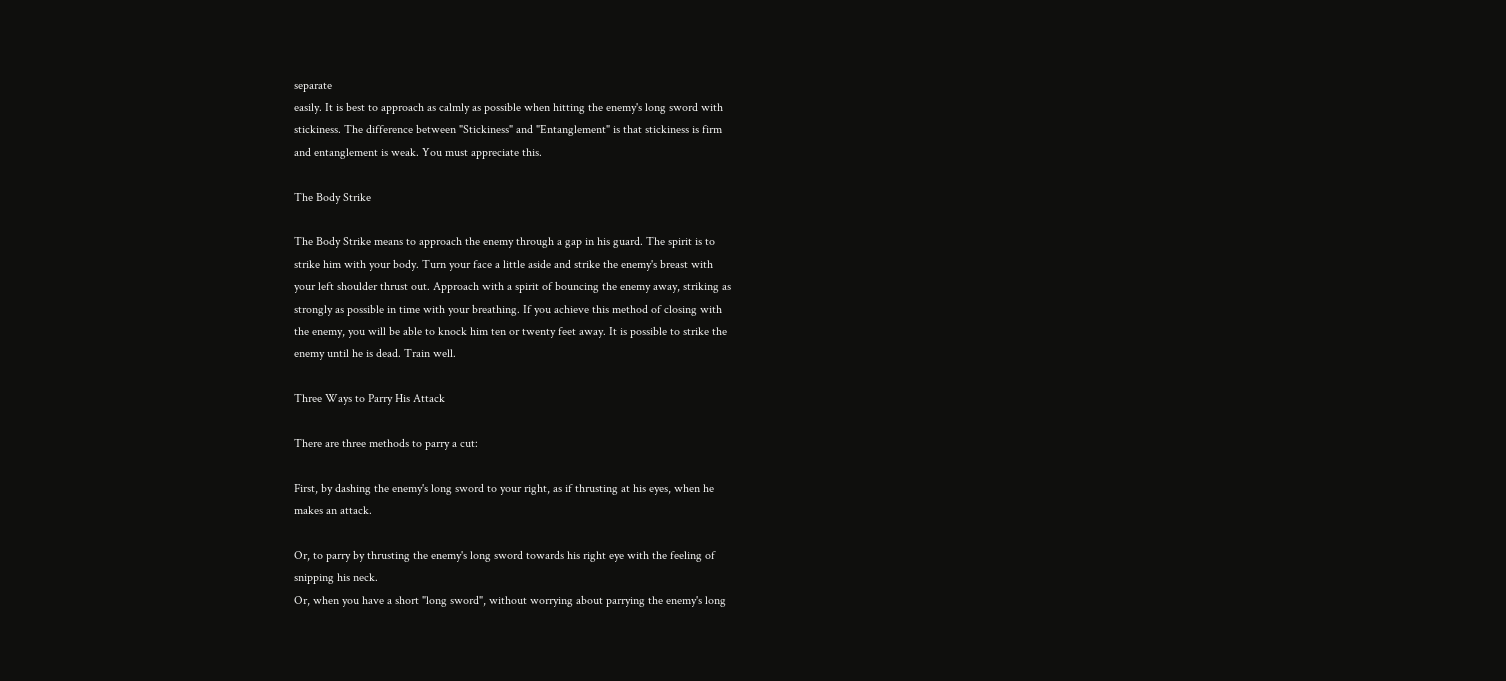separate
easily. It is best to approach as calmly as possible when hitting the enemy's long sword with
stickiness. The difference between "Stickiness" and "Entanglement" is that stickiness is firm
and entanglement is weak. You must appreciate this.

The Body Strike

The Body Strike means to approach the enemy through a gap in his guard. The spirit is to
strike him with your body. Turn your face a little aside and strike the enemy's breast with
your left shoulder thrust out. Approach with a spirit of bouncing the enemy away, striking as
strongly as possible in time with your breathing. If you achieve this method of closing with
the enemy, you will be able to knock him ten or twenty feet away. It is possible to strike the
enemy until he is dead. Train well.

Three Ways to Parry His Attack

There are three methods to parry a cut:

First, by dashing the enemy's long sword to your right, as if thrusting at his eyes, when he
makes an attack.

Or, to parry by thrusting the enemy's long sword towards his right eye with the feeling of
snipping his neck.
Or, when you have a short "long sword", without worrying about parrying the enemy's long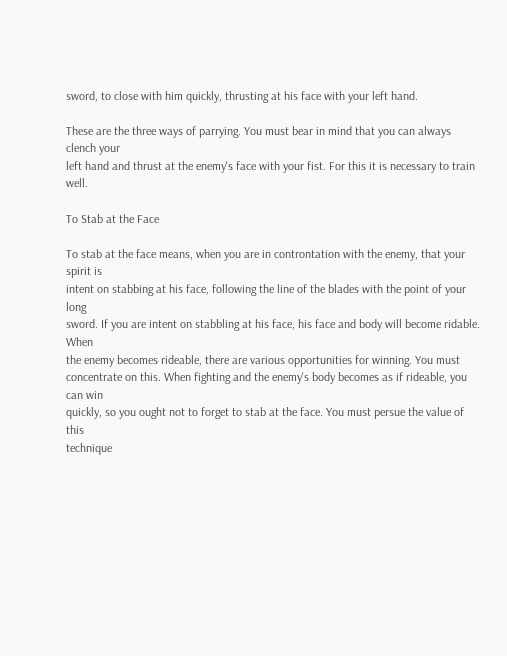sword, to close with him quickly, thrusting at his face with your left hand.

These are the three ways of parrying. You must bear in mind that you can always clench your
left hand and thrust at the enemy's face with your fist. For this it is necessary to train well.

To Stab at the Face

To stab at the face means, when you are in controntation with the enemy, that your spirit is
intent on stabbing at his face, following the line of the blades with the point of your long
sword. If you are intent on stabbling at his face, his face and body will become ridable. When
the enemy becomes rideable, there are various opportunities for winning. You must
concentrate on this. When fighting and the enemy's body becomes as if rideable, you can win
quickly, so you ought not to forget to stab at the face. You must persue the value of this
technique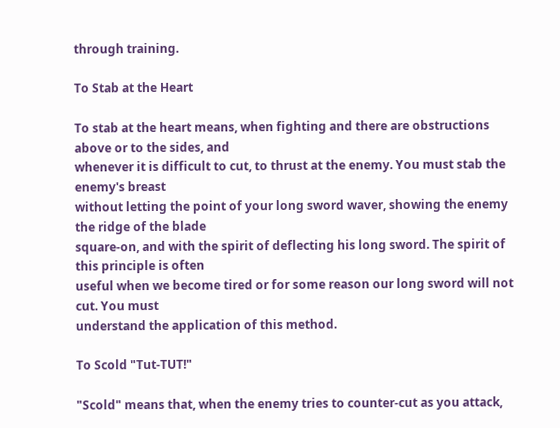through training.

To Stab at the Heart

To stab at the heart means, when fighting and there are obstructions above or to the sides, and
whenever it is difficult to cut, to thrust at the enemy. You must stab the enemy's breast
without letting the point of your long sword waver, showing the enemy the ridge of the blade
square-on, and with the spirit of deflecting his long sword. The spirit of this principle is often
useful when we become tired or for some reason our long sword will not cut. You must
understand the application of this method.

To Scold "Tut-TUT!"

"Scold" means that, when the enemy tries to counter-cut as you attack,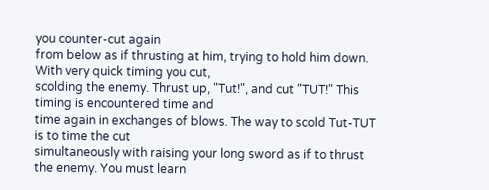you counter-cut again
from below as if thrusting at him, trying to hold him down. With very quick timing you cut,
scolding the enemy. Thrust up, "Tut!", and cut "TUT!" This timing is encountered time and
time again in exchanges of blows. The way to scold Tut-TUT is to time the cut
simultaneously with raising your long sword as if to thrust the enemy. You must learn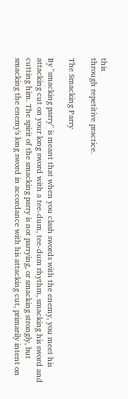this
through repetitive practice.

The Smacking Parry

By "smacking parry" is meant that when you clash swords with the enemy, you meet his
attacking cut on your long sword with a tee-dum, tee-dum rhythm, smacking his sword and
cutting him. The spirit of the smacking parry is not parrying, or smacking strongly, but
smacking the enemy's long sword in accordance with his attacking cut, primarily intent on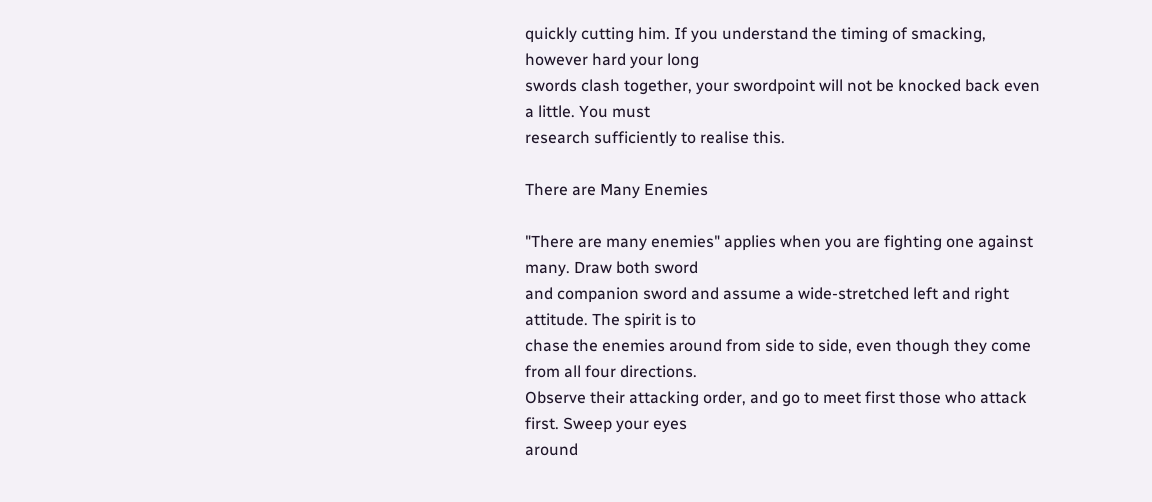quickly cutting him. If you understand the timing of smacking, however hard your long
swords clash together, your swordpoint will not be knocked back even a little. You must
research sufficiently to realise this.

There are Many Enemies

"There are many enemies" applies when you are fighting one against many. Draw both sword
and companion sword and assume a wide-stretched left and right attitude. The spirit is to
chase the enemies around from side to side, even though they come from all four directions.
Observe their attacking order, and go to meet first those who attack first. Sweep your eyes
around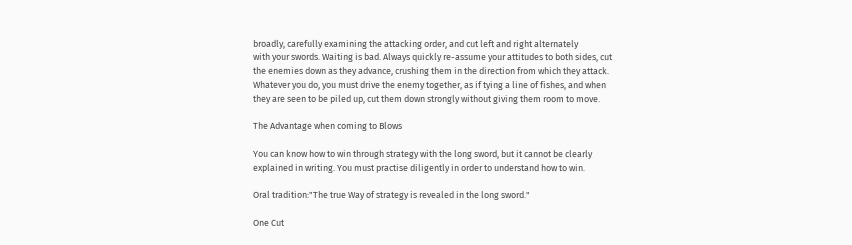broadly, carefully examining the attacking order, and cut left and right alternately
with your swords. Waiting is bad. Always quickly re-assume your attitudes to both sides, cut
the enemies down as they advance, crushing them in the direction from which they attack.
Whatever you do, you must drive the enemy together, as if tying a line of fishes, and when
they are seen to be piled up, cut them down strongly without giving them room to move.

The Advantage when coming to Blows

You can know how to win through strategy with the long sword, but it cannot be clearly
explained in writing. You must practise diligently in order to understand how to win.

Oral tradition:"The true Way of strategy is revealed in the long sword."

One Cut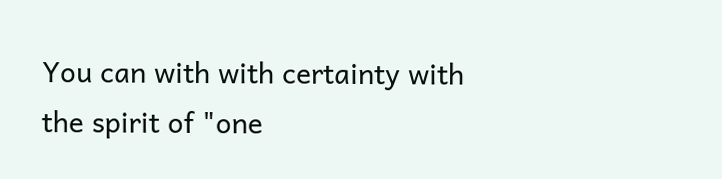You can with with certainty with the spirit of "one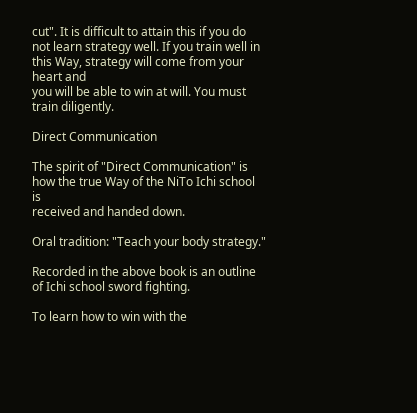cut". It is difficult to attain this if you do
not learn strategy well. If you train well in this Way, strategy will come from your heart and
you will be able to win at will. You must train diligently.

Direct Communication

The spirit of "Direct Communication" is how the true Way of the NiTo Ichi school is
received and handed down.

Oral tradition: "Teach your body strategy."

Recorded in the above book is an outline of Ichi school sword fighting.

To learn how to win with the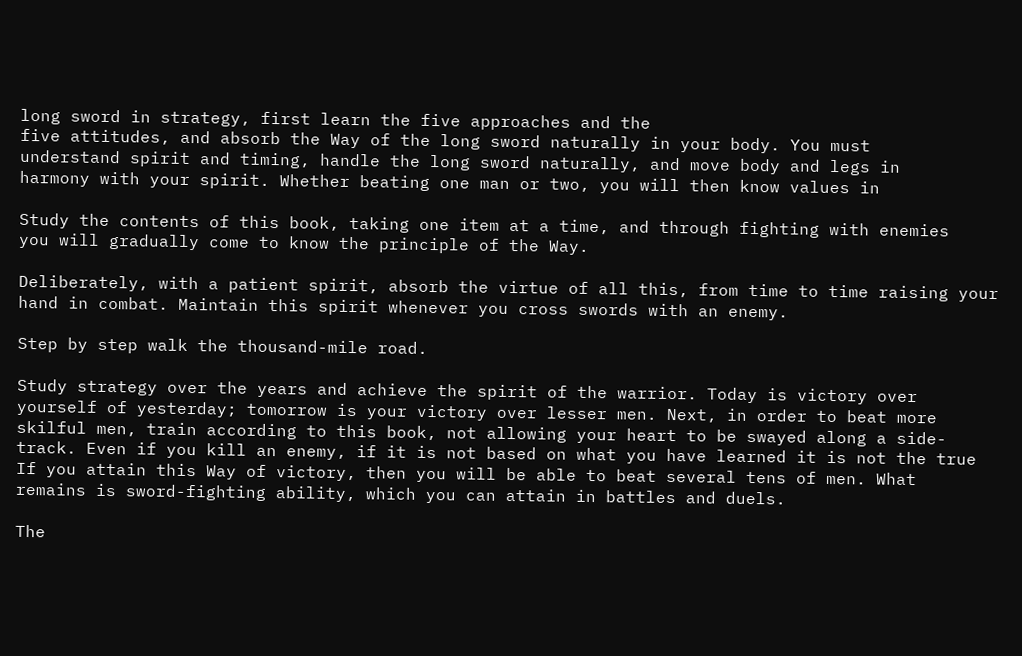long sword in strategy, first learn the five approaches and the
five attitudes, and absorb the Way of the long sword naturally in your body. You must
understand spirit and timing, handle the long sword naturally, and move body and legs in
harmony with your spirit. Whether beating one man or two, you will then know values in

Study the contents of this book, taking one item at a time, and through fighting with enemies
you will gradually come to know the principle of the Way.

Deliberately, with a patient spirit, absorb the virtue of all this, from time to time raising your
hand in combat. Maintain this spirit whenever you cross swords with an enemy.

Step by step walk the thousand-mile road.

Study strategy over the years and achieve the spirit of the warrior. Today is victory over
yourself of yesterday; tomorrow is your victory over lesser men. Next, in order to beat more
skilful men, train according to this book, not allowing your heart to be swayed along a side-
track. Even if you kill an enemy, if it is not based on what you have learned it is not the true
If you attain this Way of victory, then you will be able to beat several tens of men. What
remains is sword-fighting ability, which you can attain in battles and duels.

The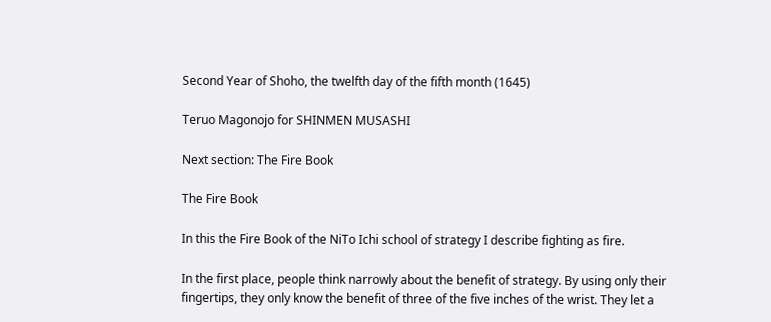Second Year of Shoho, the twelfth day of the fifth month (1645)

Teruo Magonojo for SHINMEN MUSASHI

Next section: The Fire Book

The Fire Book

In this the Fire Book of the NiTo Ichi school of strategy I describe fighting as fire.

In the first place, people think narrowly about the benefit of strategy. By using only their
fingertips, they only know the benefit of three of the five inches of the wrist. They let a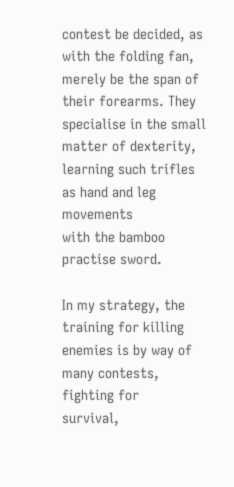contest be decided, as with the folding fan, merely be the span of their forearms. They
specialise in the small matter of dexterity, learning such trifles as hand and leg movements
with the bamboo practise sword.

In my strategy, the training for killing enemies is by way of many contests, fighting for
survival,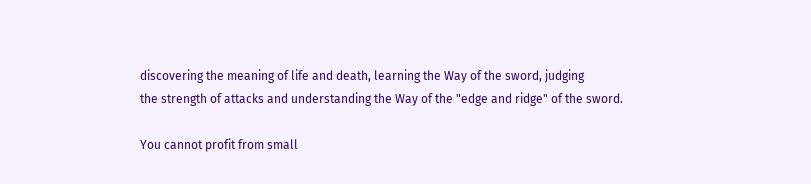discovering the meaning of life and death, learning the Way of the sword, judging
the strength of attacks and understanding the Way of the "edge and ridge" of the sword.

You cannot profit from small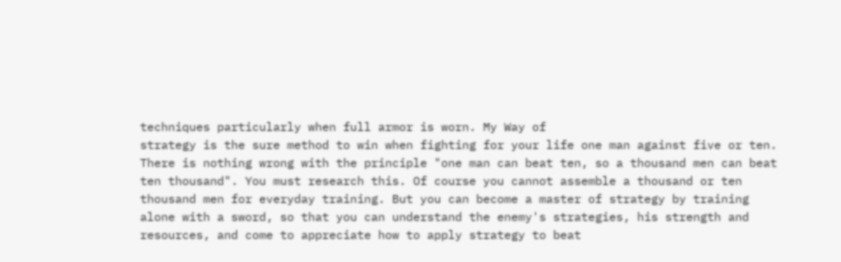techniques particularly when full armor is worn. My Way of
strategy is the sure method to win when fighting for your life one man against five or ten.
There is nothing wrong with the principle "one man can beat ten, so a thousand men can beat
ten thousand". You must research this. Of course you cannot assemble a thousand or ten
thousand men for everyday training. But you can become a master of strategy by training
alone with a sword, so that you can understand the enemy's strategies, his strength and
resources, and come to appreciate how to apply strategy to beat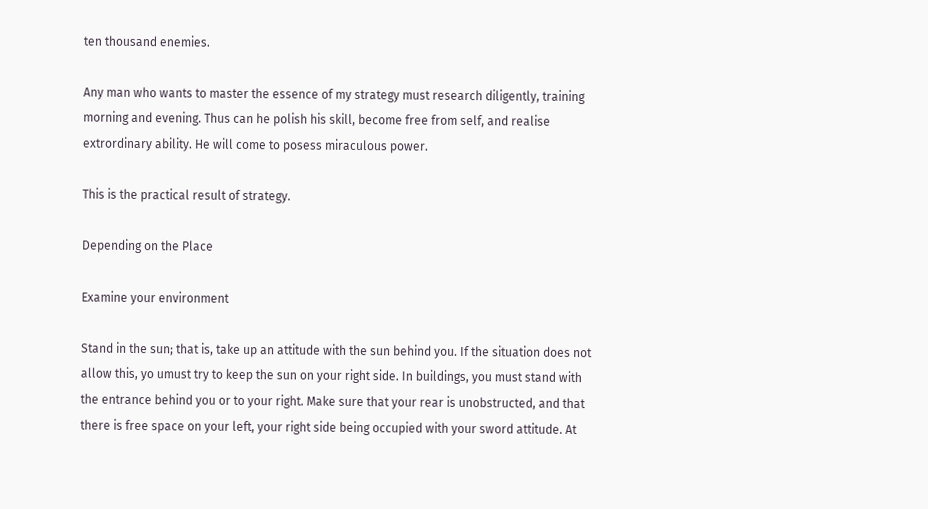ten thousand enemies.

Any man who wants to master the essence of my strategy must research diligently, training
morning and evening. Thus can he polish his skill, become free from self, and realise
extrordinary ability. He will come to posess miraculous power.

This is the practical result of strategy.

Depending on the Place

Examine your environment

Stand in the sun; that is, take up an attitude with the sun behind you. If the situation does not
allow this, yo umust try to keep the sun on your right side. In buildings, you must stand with
the entrance behind you or to your right. Make sure that your rear is unobstructed, and that
there is free space on your left, your right side being occupied with your sword attitude. At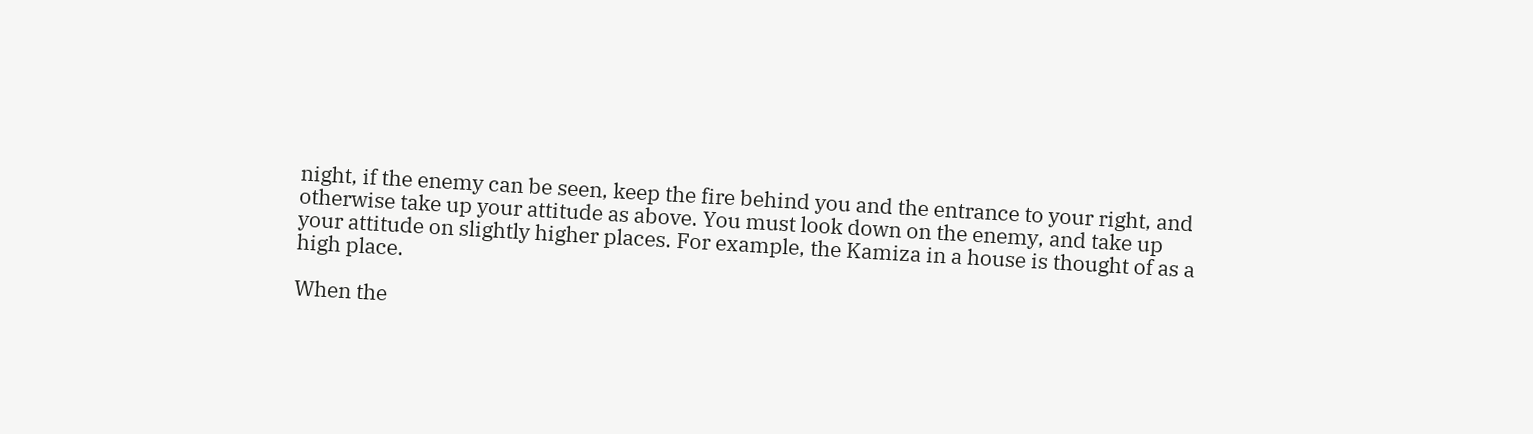night, if the enemy can be seen, keep the fire behind you and the entrance to your right, and
otherwise take up your attitude as above. You must look down on the enemy, and take up
your attitude on slightly higher places. For example, the Kamiza in a house is thought of as a
high place.

When the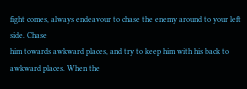fight comes, always endeavour to chase the enemy around to your left side. Chase
him towards awkward places, and try to keep him with his back to awkward places. When the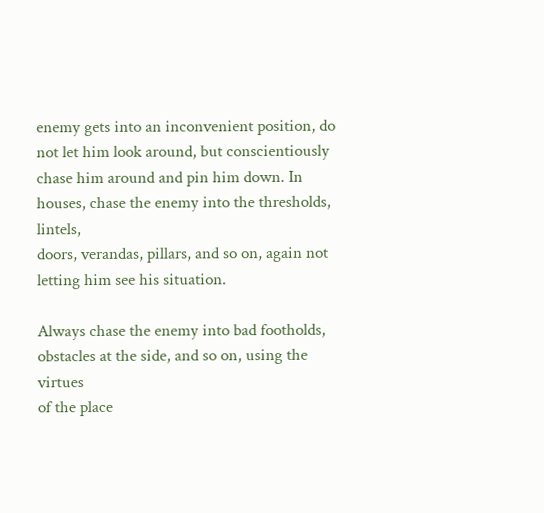enemy gets into an inconvenient position, do not let him look around, but conscientiously
chase him around and pin him down. In houses, chase the enemy into the thresholds, lintels,
doors, verandas, pillars, and so on, again not letting him see his situation.

Always chase the enemy into bad footholds, obstacles at the side, and so on, using the virtues
of the place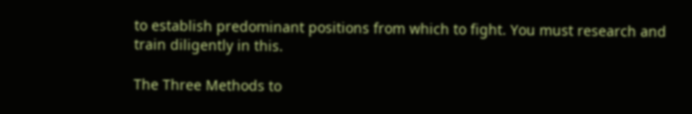to establish predominant positions from which to fight. You must research and
train diligently in this.

The Three Methods to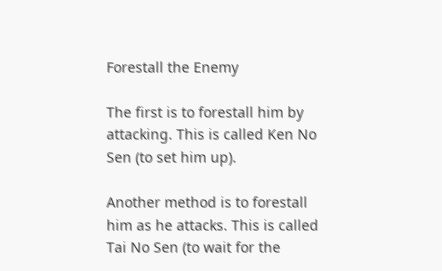Forestall the Enemy

The first is to forestall him by attacking. This is called Ken No Sen (to set him up).

Another method is to forestall him as he attacks. This is called Tai No Sen (to wait for the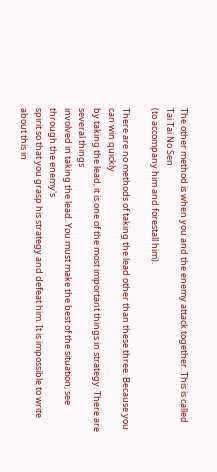The other method is when you and the enemy attack together. This is called Tai Tai No Sen
(to accompany him and forestall him).

There are no methods of taking the lead other than these three. Because you can win quickly
by taking the lead, it is one of the most important things in strategy. There are several things
involved in taking the lead. You must make the best of the situation, see through the enemy's
spirit so that you grasp his strategy and defeat him. It is impossible to write about this in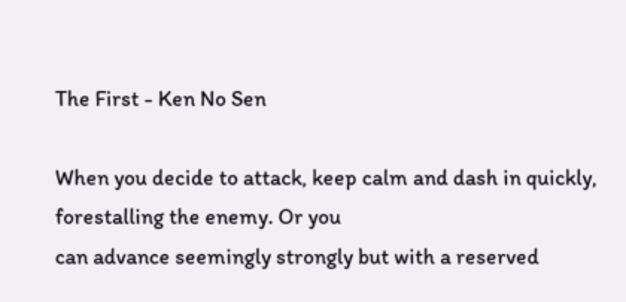The First - Ken No Sen

When you decide to attack, keep calm and dash in quickly, forestalling the enemy. Or you
can advance seemingly strongly but with a reserved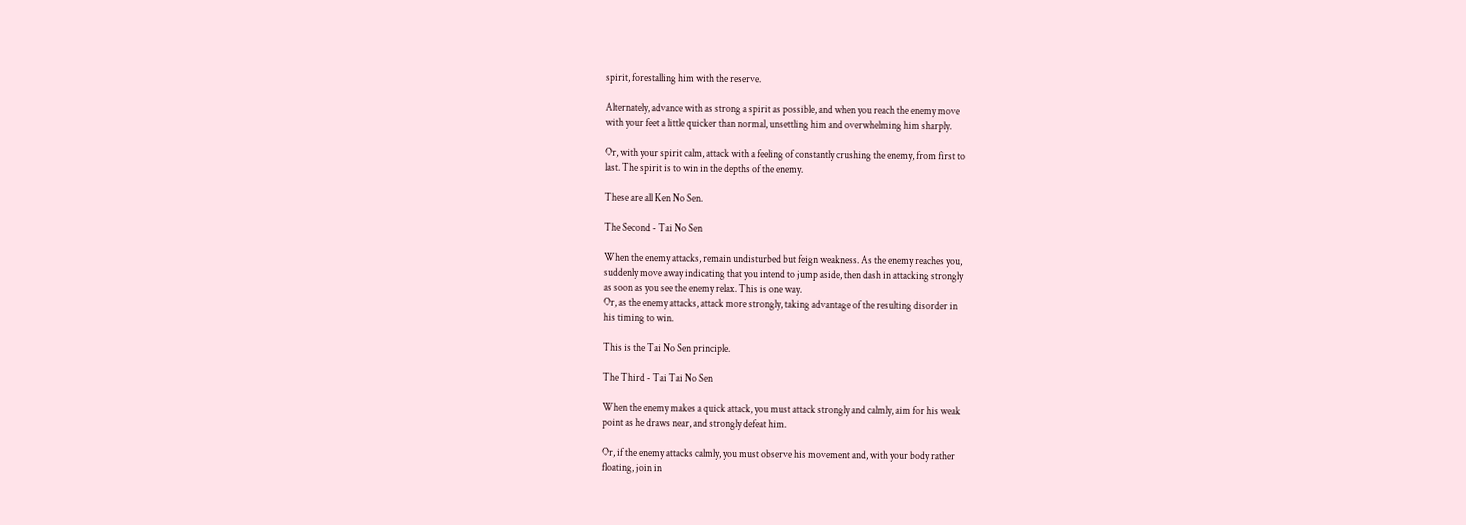spirit, forestalling him with the reserve.

Alternately, advance with as strong a spirit as possible, and when you reach the enemy move
with your feet a little quicker than normal, unsettling him and overwhelming him sharply.

Or, with your spirit calm, attack with a feeling of constantly crushing the enemy, from first to
last. The spirit is to win in the depths of the enemy.

These are all Ken No Sen.

The Second - Tai No Sen

When the enemy attacks, remain undisturbed but feign weakness. As the enemy reaches you,
suddenly move away indicating that you intend to jump aside, then dash in attacking strongly
as soon as you see the enemy relax. This is one way.
Or, as the enemy attacks, attack more strongly, taking advantage of the resulting disorder in
his timing to win.

This is the Tai No Sen principle.

The Third - Tai Tai No Sen

When the enemy makes a quick attack, you must attack strongly and calmly, aim for his weak
point as he draws near, and strongly defeat him.

Or, if the enemy attacks calmly, you must observe his movement and, with your body rather
floating, join in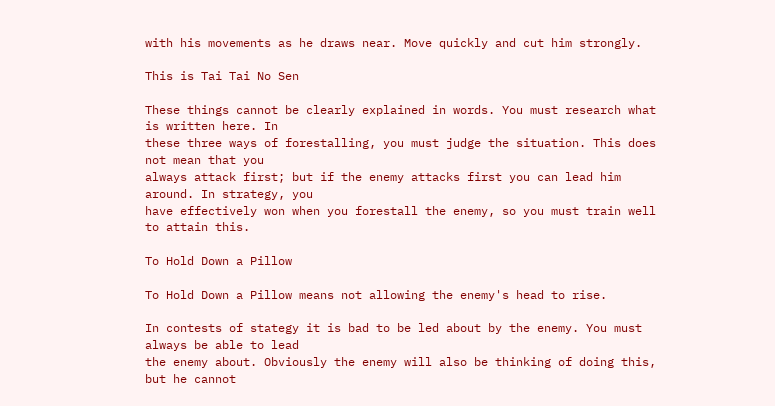with his movements as he draws near. Move quickly and cut him strongly.

This is Tai Tai No Sen

These things cannot be clearly explained in words. You must research what is written here. In
these three ways of forestalling, you must judge the situation. This does not mean that you
always attack first; but if the enemy attacks first you can lead him around. In strategy, you
have effectively won when you forestall the enemy, so you must train well to attain this.

To Hold Down a Pillow

To Hold Down a Pillow means not allowing the enemy's head to rise.

In contests of stategy it is bad to be led about by the enemy. You must always be able to lead
the enemy about. Obviously the enemy will also be thinking of doing this, but he cannot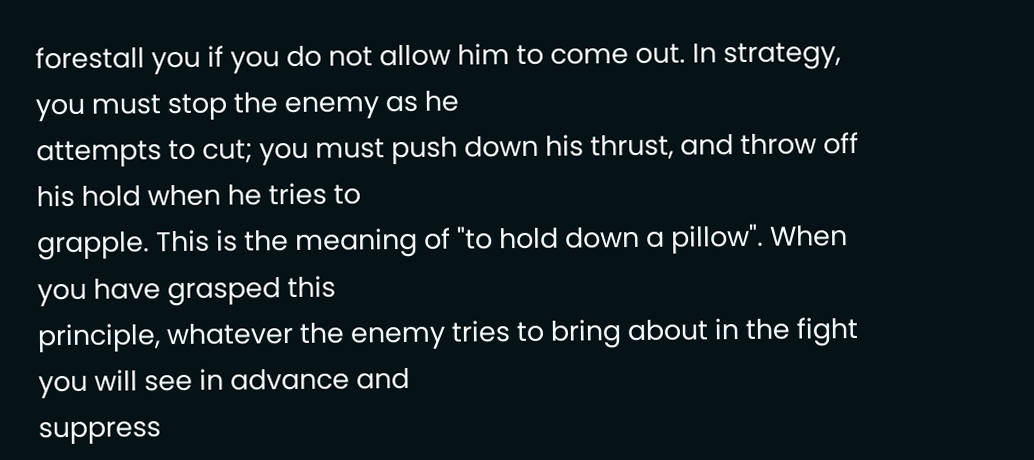forestall you if you do not allow him to come out. In strategy, you must stop the enemy as he
attempts to cut; you must push down his thrust, and throw off his hold when he tries to
grapple. This is the meaning of "to hold down a pillow". When you have grasped this
principle, whatever the enemy tries to bring about in the fight you will see in advance and
suppress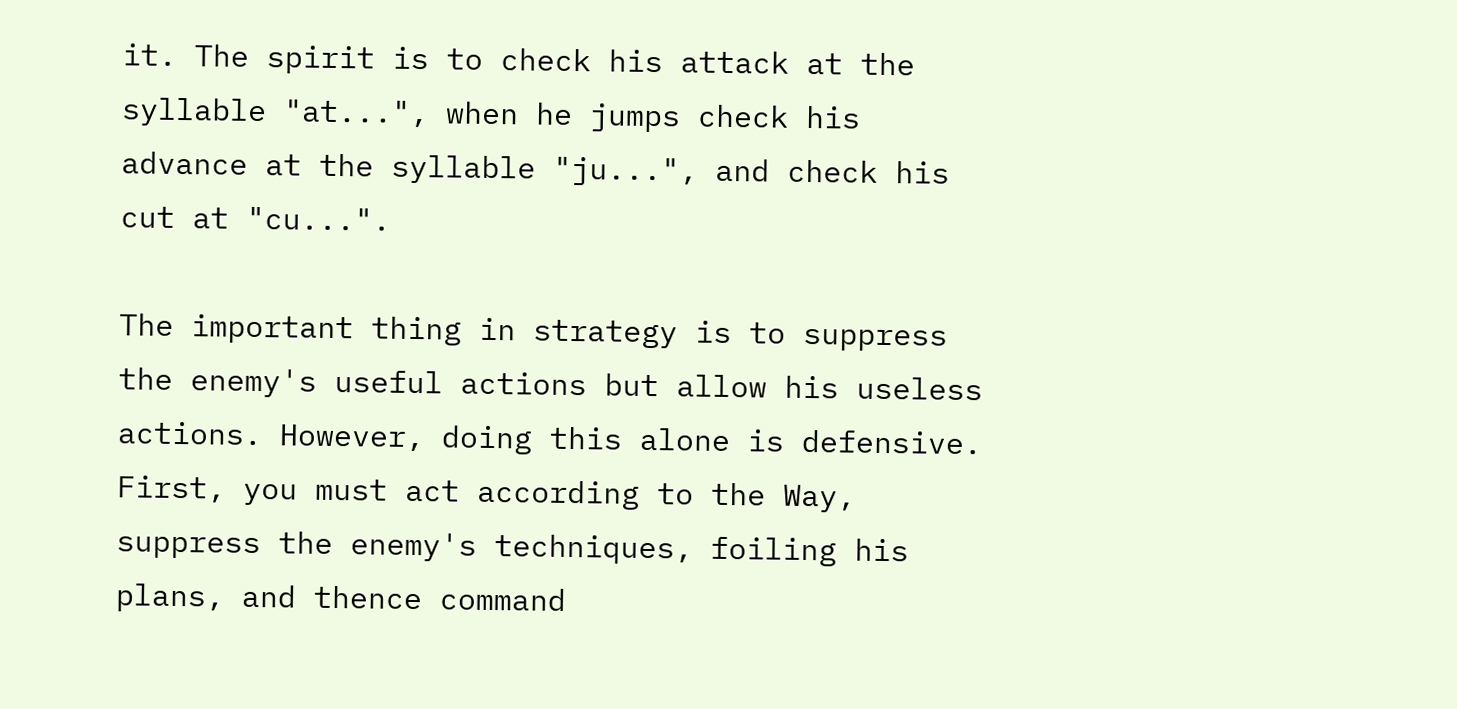it. The spirit is to check his attack at the syllable "at...", when he jumps check his
advance at the syllable "ju...", and check his cut at "cu...".

The important thing in strategy is to suppress the enemy's useful actions but allow his useless
actions. However, doing this alone is defensive. First, you must act according to the Way,
suppress the enemy's techniques, foiling his plans, and thence command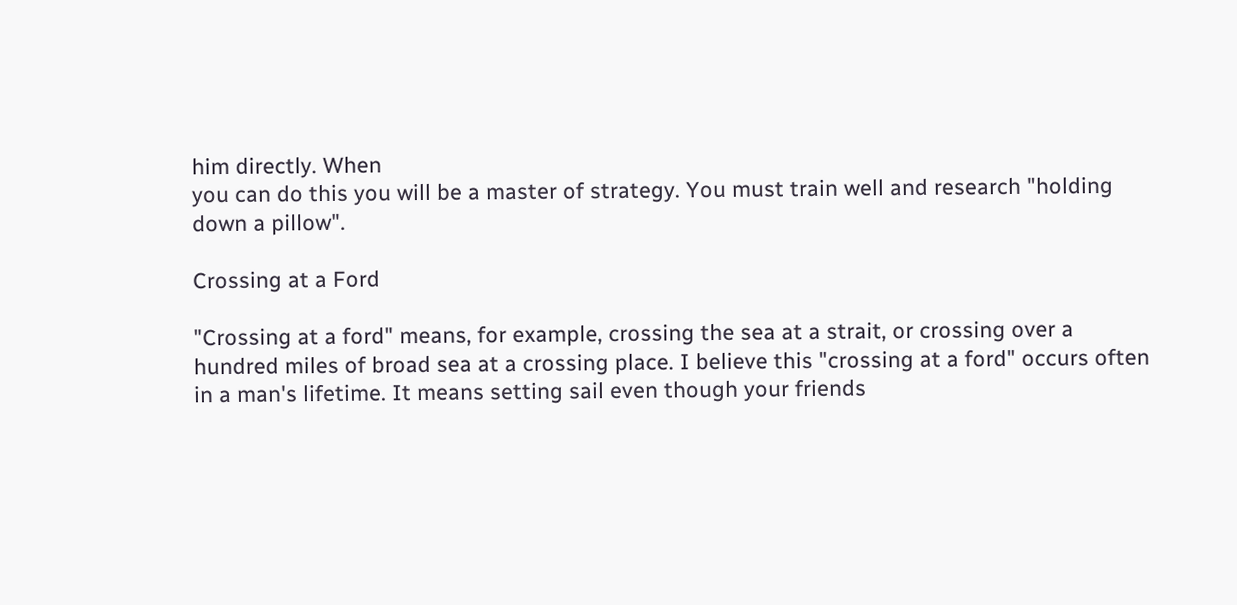him directly. When
you can do this you will be a master of strategy. You must train well and research "holding
down a pillow".

Crossing at a Ford

"Crossing at a ford" means, for example, crossing the sea at a strait, or crossing over a
hundred miles of broad sea at a crossing place. I believe this "crossing at a ford" occurs often
in a man's lifetime. It means setting sail even though your friends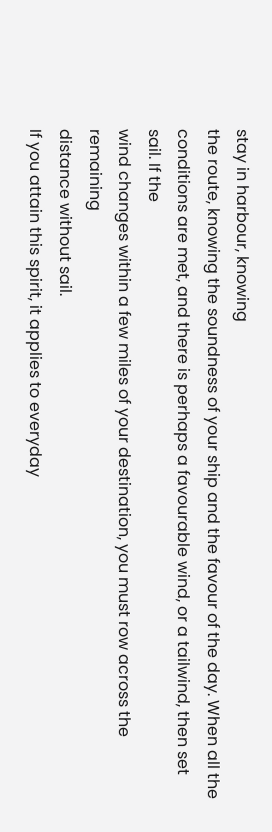stay in harbour, knowing
the route, knowing the soundness of your ship and the favour of the day. When all the
conditions are met, and there is perhaps a favourable wind, or a tailwind, then set sail. If the
wind changes within a few miles of your destination, you must row across the remaining
distance without sail.
If you attain this spirit, it applies to everyday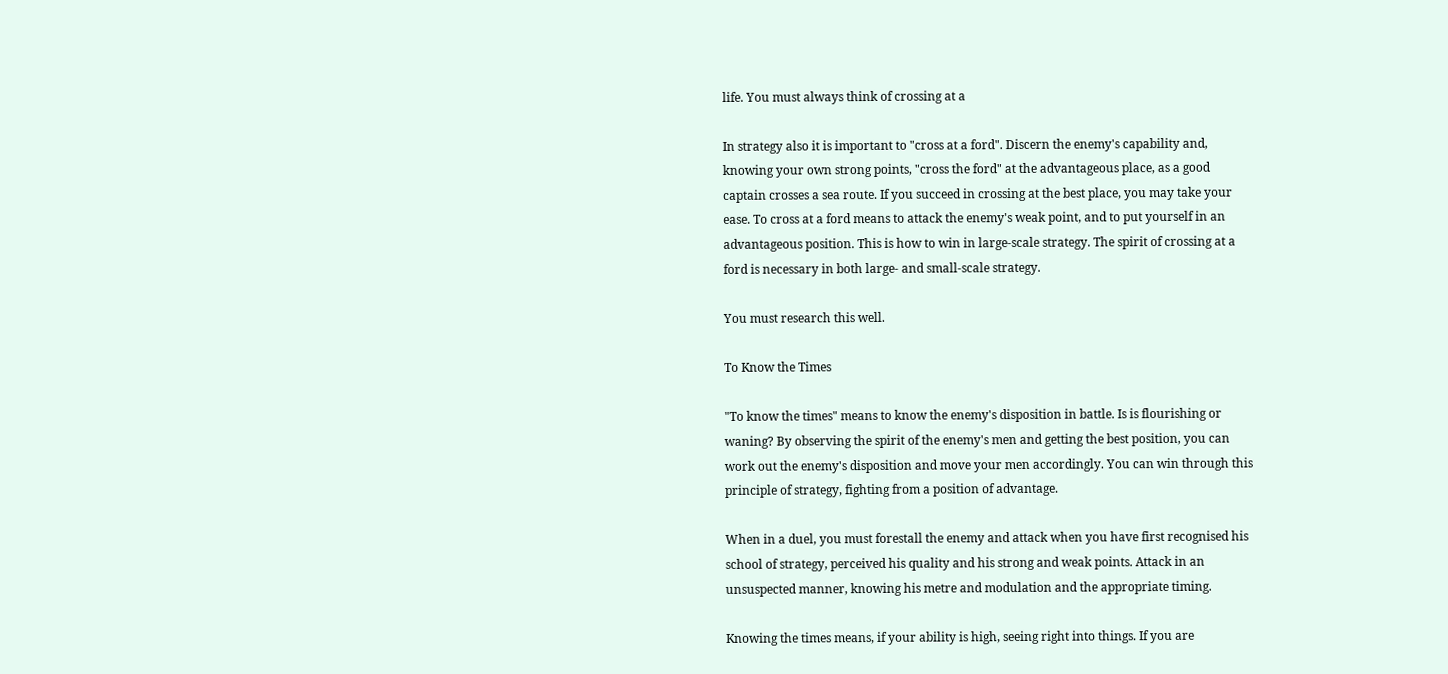life. You must always think of crossing at a

In strategy also it is important to "cross at a ford". Discern the enemy's capability and,
knowing your own strong points, "cross the ford" at the advantageous place, as a good
captain crosses a sea route. If you succeed in crossing at the best place, you may take your
ease. To cross at a ford means to attack the enemy's weak point, and to put yourself in an
advantageous position. This is how to win in large-scale strategy. The spirit of crossing at a
ford is necessary in both large- and small-scale strategy.

You must research this well.

To Know the Times

"To know the times" means to know the enemy's disposition in battle. Is is flourishing or
waning? By observing the spirit of the enemy's men and getting the best position, you can
work out the enemy's disposition and move your men accordingly. You can win through this
principle of strategy, fighting from a position of advantage.

When in a duel, you must forestall the enemy and attack when you have first recognised his
school of strategy, perceived his quality and his strong and weak points. Attack in an
unsuspected manner, knowing his metre and modulation and the appropriate timing.

Knowing the times means, if your ability is high, seeing right into things. If you are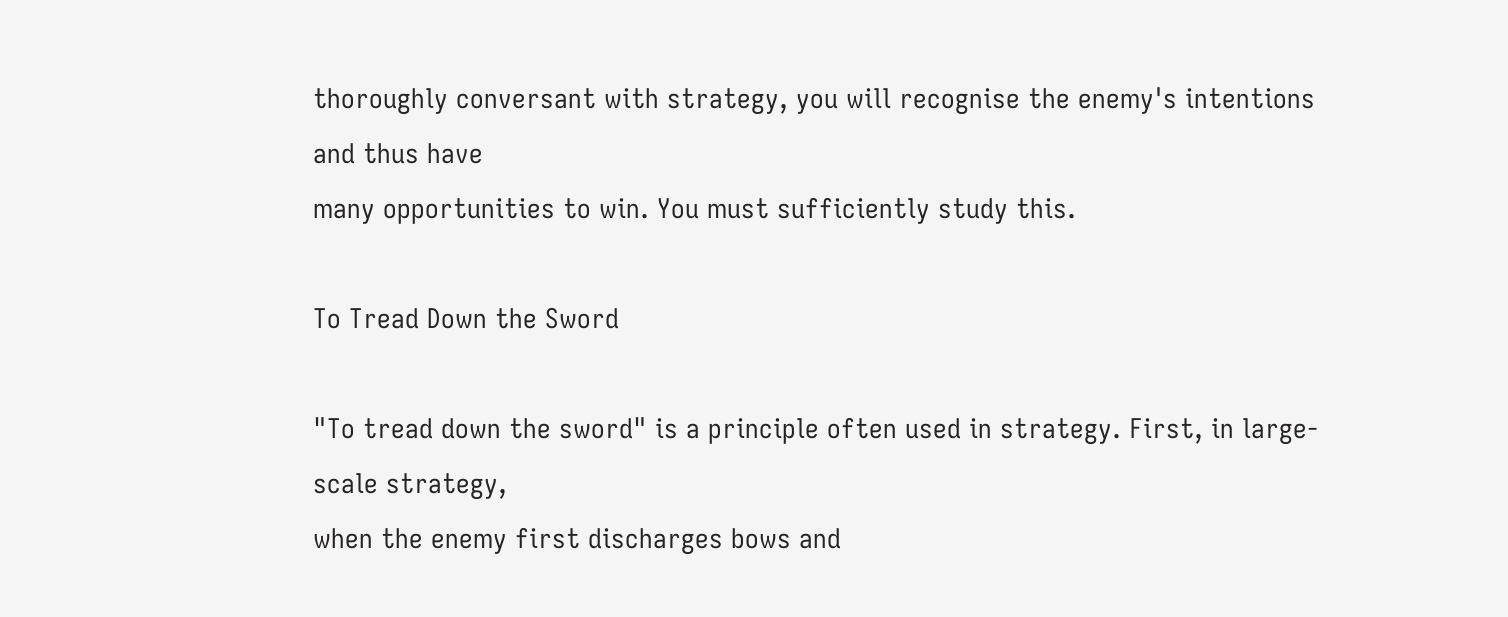thoroughly conversant with strategy, you will recognise the enemy's intentions and thus have
many opportunities to win. You must sufficiently study this.

To Tread Down the Sword

"To tread down the sword" is a principle often used in strategy. First, in large-scale strategy,
when the enemy first discharges bows and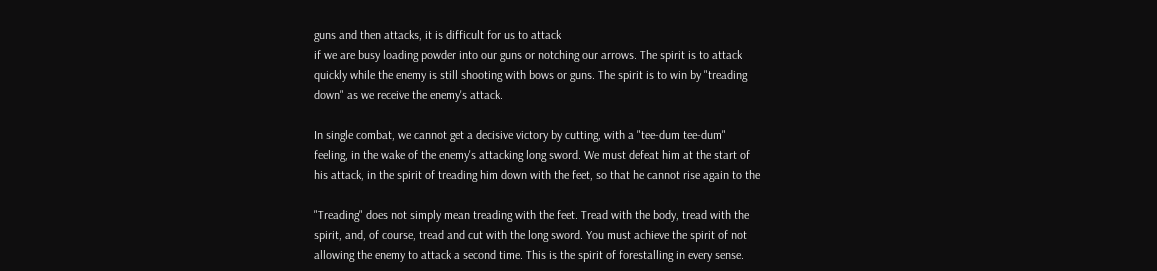guns and then attacks, it is difficult for us to attack
if we are busy loading powder into our guns or notching our arrows. The spirit is to attack
quickly while the enemy is still shooting with bows or guns. The spirit is to win by "treading
down" as we receive the enemy's attack.

In single combat, we cannot get a decisive victory by cutting, with a "tee-dum tee-dum"
feeling, in the wake of the enemy's attacking long sword. We must defeat him at the start of
his attack, in the spirit of treading him down with the feet, so that he cannot rise again to the

"Treading" does not simply mean treading with the feet. Tread with the body, tread with the
spirit, and, of course, tread and cut with the long sword. You must achieve the spirit of not
allowing the enemy to attack a second time. This is the spirit of forestalling in every sense.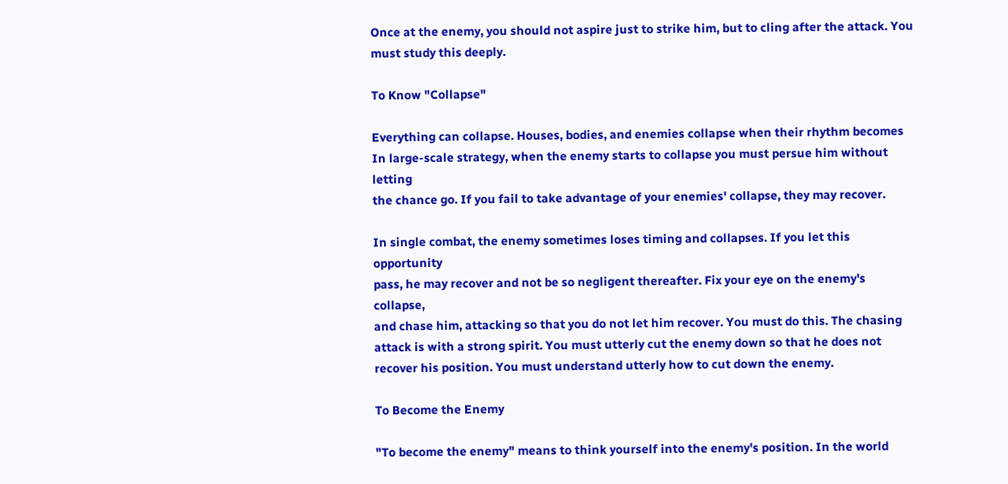Once at the enemy, you should not aspire just to strike him, but to cling after the attack. You
must study this deeply.

To Know "Collapse"

Everything can collapse. Houses, bodies, and enemies collapse when their rhythm becomes
In large-scale strategy, when the enemy starts to collapse you must persue him without letting
the chance go. If you fail to take advantage of your enemies' collapse, they may recover.

In single combat, the enemy sometimes loses timing and collapses. If you let this opportunity
pass, he may recover and not be so negligent thereafter. Fix your eye on the enemy's collapse,
and chase him, attacking so that you do not let him recover. You must do this. The chasing
attack is with a strong spirit. You must utterly cut the enemy down so that he does not
recover his position. You must understand utterly how to cut down the enemy.

To Become the Enemy

"To become the enemy" means to think yourself into the enemy's position. In the world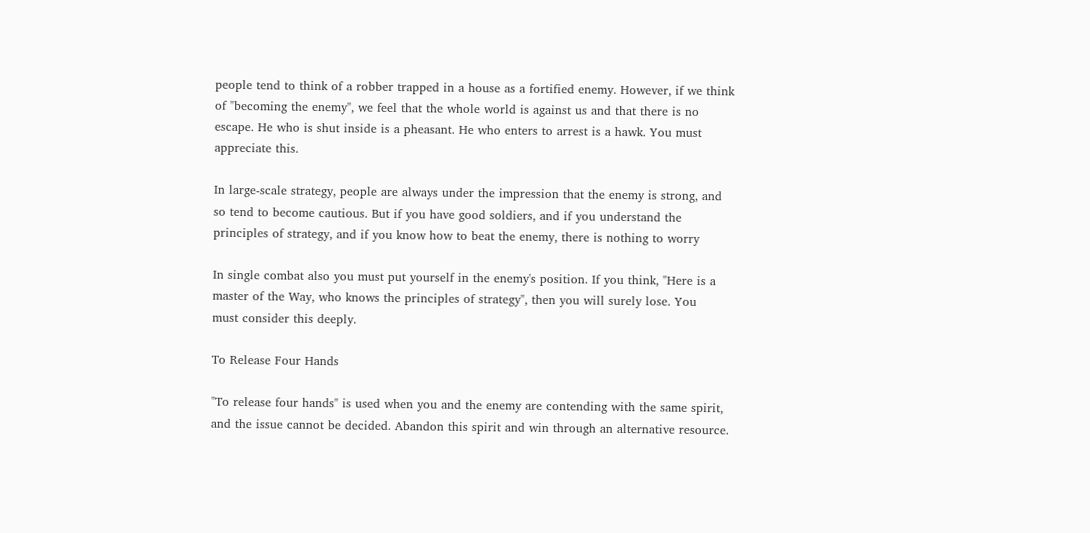people tend to think of a robber trapped in a house as a fortified enemy. However, if we think
of "becoming the enemy", we feel that the whole world is against us and that there is no
escape. He who is shut inside is a pheasant. He who enters to arrest is a hawk. You must
appreciate this.

In large-scale strategy, people are always under the impression that the enemy is strong, and
so tend to become cautious. But if you have good soldiers, and if you understand the
principles of strategy, and if you know how to beat the enemy, there is nothing to worry

In single combat also you must put yourself in the enemy's position. If you think, "Here is a
master of the Way, who knows the principles of strategy", then you will surely lose. You
must consider this deeply.

To Release Four Hands

"To release four hands" is used when you and the enemy are contending with the same spirit,
and the issue cannot be decided. Abandon this spirit and win through an alternative resource.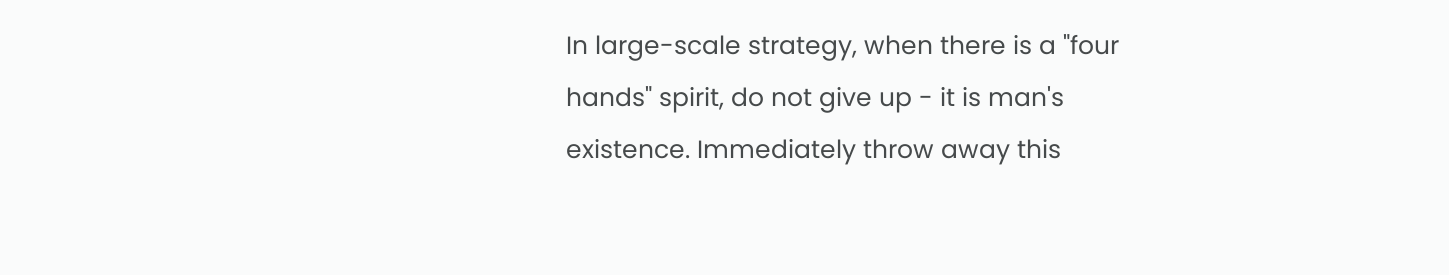In large-scale strategy, when there is a "four hands" spirit, do not give up - it is man's
existence. Immediately throw away this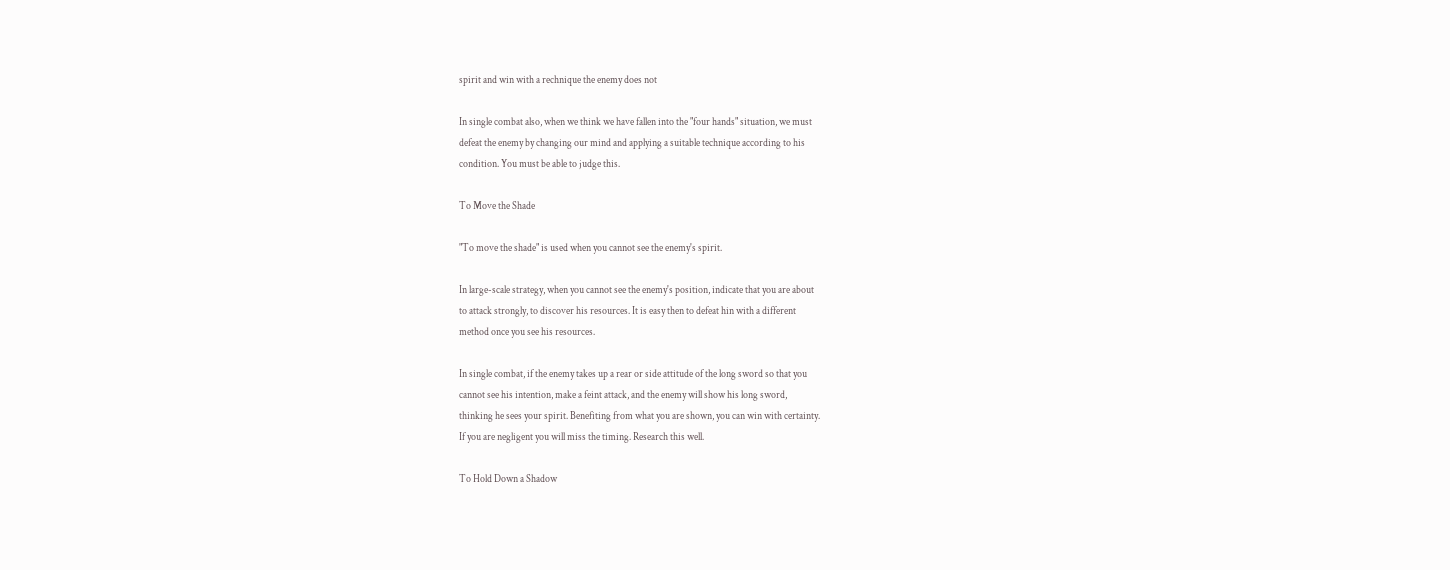spirit and win with a rechnique the enemy does not

In single combat also, when we think we have fallen into the "four hands" situation, we must
defeat the enemy by changing our mind and applying a suitable technique according to his
condition. You must be able to judge this.

To Move the Shade

"To move the shade" is used when you cannot see the enemy's spirit.

In large-scale strategy, when you cannot see the enemy's position, indicate that you are about
to attack strongly, to discover his resources. It is easy then to defeat hin with a different
method once you see his resources.

In single combat, if the enemy takes up a rear or side attitude of the long sword so that you
cannot see his intention, make a feint attack, and the enemy will show his long sword,
thinking he sees your spirit. Benefiting from what you are shown, you can win with certainty.
If you are negligent you will miss the timing. Research this well.

To Hold Down a Shadow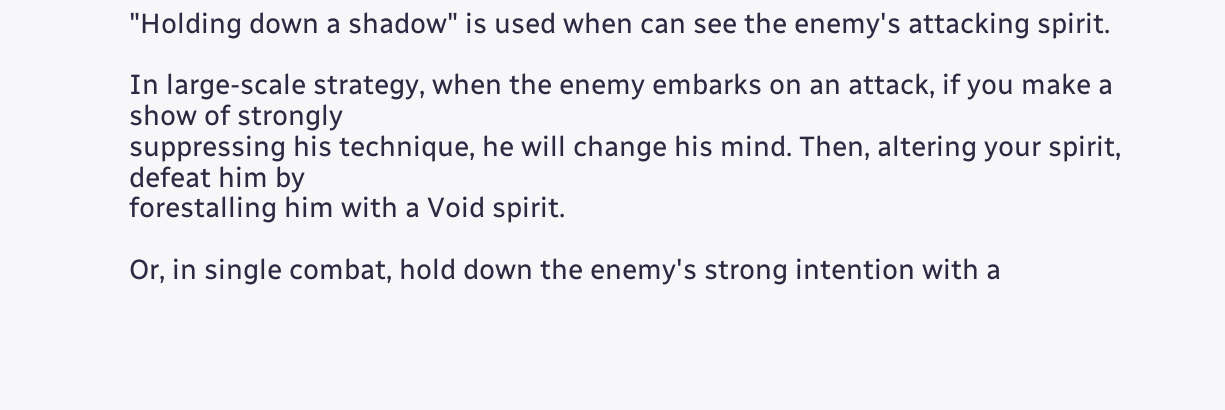"Holding down a shadow" is used when can see the enemy's attacking spirit.

In large-scale strategy, when the enemy embarks on an attack, if you make a show of strongly
suppressing his technique, he will change his mind. Then, altering your spirit, defeat him by
forestalling him with a Void spirit.

Or, in single combat, hold down the enemy's strong intention with a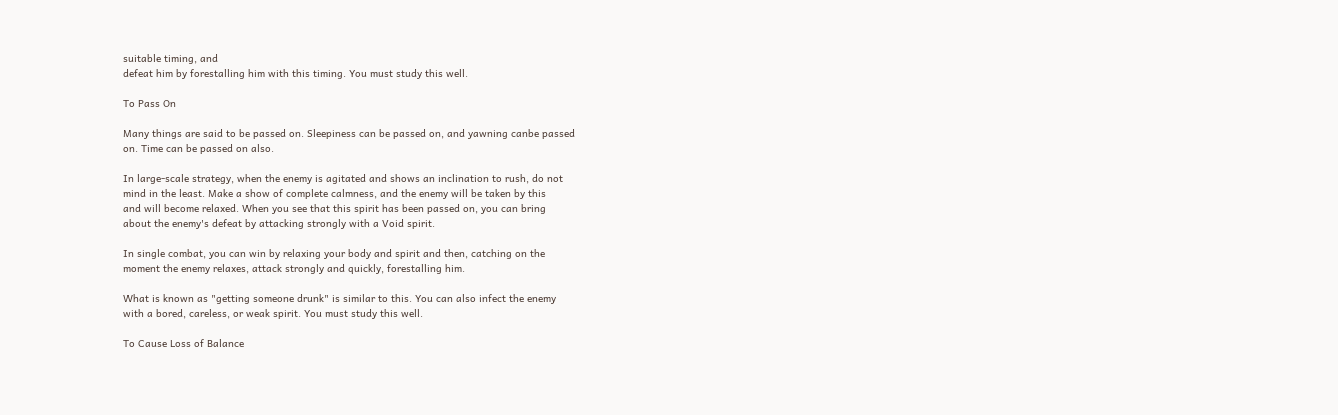suitable timing, and
defeat him by forestalling him with this timing. You must study this well.

To Pass On

Many things are said to be passed on. Sleepiness can be passed on, and yawning canbe passed
on. Time can be passed on also.

In large-scale strategy, when the enemy is agitated and shows an inclination to rush, do not
mind in the least. Make a show of complete calmness, and the enemy will be taken by this
and will become relaxed. When you see that this spirit has been passed on, you can bring
about the enemy's defeat by attacking strongly with a Void spirit.

In single combat, you can win by relaxing your body and spirit and then, catching on the
moment the enemy relaxes, attack strongly and quickly, forestalling him.

What is known as "getting someone drunk" is similar to this. You can also infect the enemy
with a bored, careless, or weak spirit. You must study this well.

To Cause Loss of Balance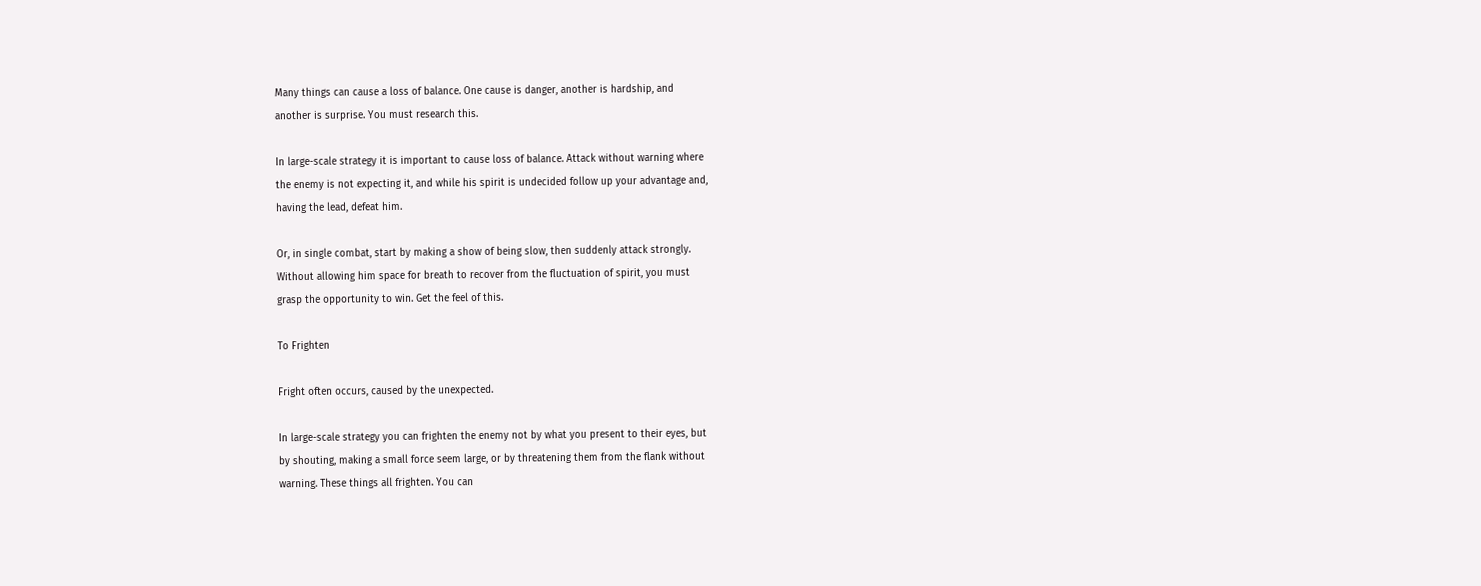Many things can cause a loss of balance. One cause is danger, another is hardship, and
another is surprise. You must research this.

In large-scale strategy it is important to cause loss of balance. Attack without warning where
the enemy is not expecting it, and while his spirit is undecided follow up your advantage and,
having the lead, defeat him.

Or, in single combat, start by making a show of being slow, then suddenly attack strongly.
Without allowing him space for breath to recover from the fluctuation of spirit, you must
grasp the opportunity to win. Get the feel of this.

To Frighten

Fright often occurs, caused by the unexpected.

In large-scale strategy you can frighten the enemy not by what you present to their eyes, but
by shouting, making a small force seem large, or by threatening them from the flank without
warning. These things all frighten. You can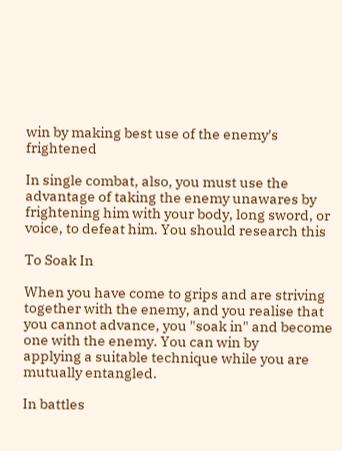win by making best use of the enemy's frightened

In single combat, also, you must use the advantage of taking the enemy unawares by
frightening him with your body, long sword, or voice, to defeat him. You should research this

To Soak In

When you have come to grips and are striving together with the enemy, and you realise that
you cannot advance, you "soak in" and become one with the enemy. You can win by
applying a suitable technique while you are mutually entangled.

In battles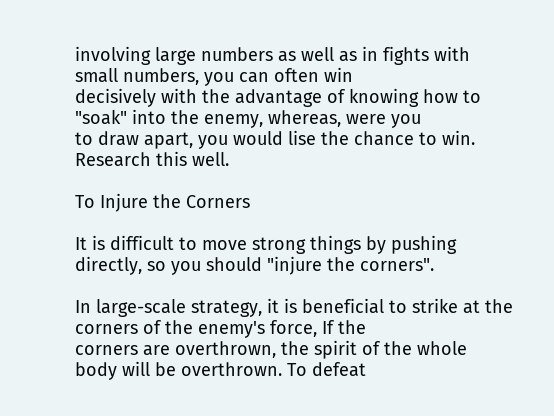involving large numbers as well as in fights with small numbers, you can often win
decisively with the advantage of knowing how to "soak" into the enemy, whereas, were you
to draw apart, you would lise the chance to win. Research this well.

To Injure the Corners

It is difficult to move strong things by pushing directly, so you should "injure the corners".

In large-scale strategy, it is beneficial to strike at the corners of the enemy's force, If the
corners are overthrown, the spirit of the whole body will be overthrown. To defeat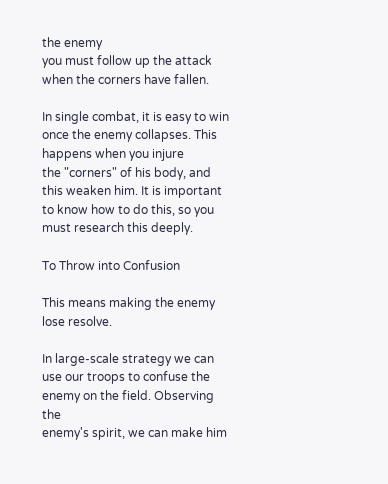the enemy
you must follow up the attack when the corners have fallen.

In single combat, it is easy to win once the enemy collapses. This happens when you injure
the "corners" of his body, and this weaken him. It is important to know how to do this, so you
must research this deeply.

To Throw into Confusion

This means making the enemy lose resolve.

In large-scale strategy we can use our troops to confuse the enemy on the field. Observing the
enemy's spirit, we can make him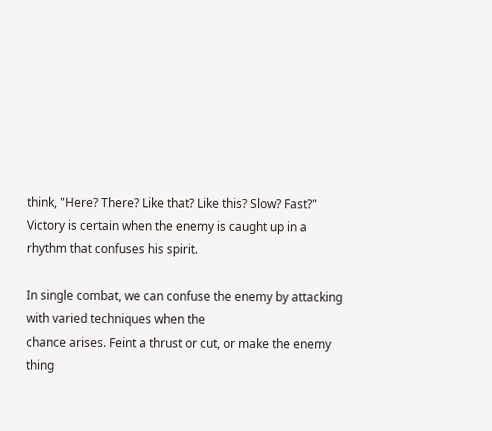think, "Here? There? Like that? Like this? Slow? Fast?"
Victory is certain when the enemy is caught up in a rhythm that confuses his spirit.

In single combat, we can confuse the enemy by attacking with varied techniques when the
chance arises. Feint a thrust or cut, or make the enemy thing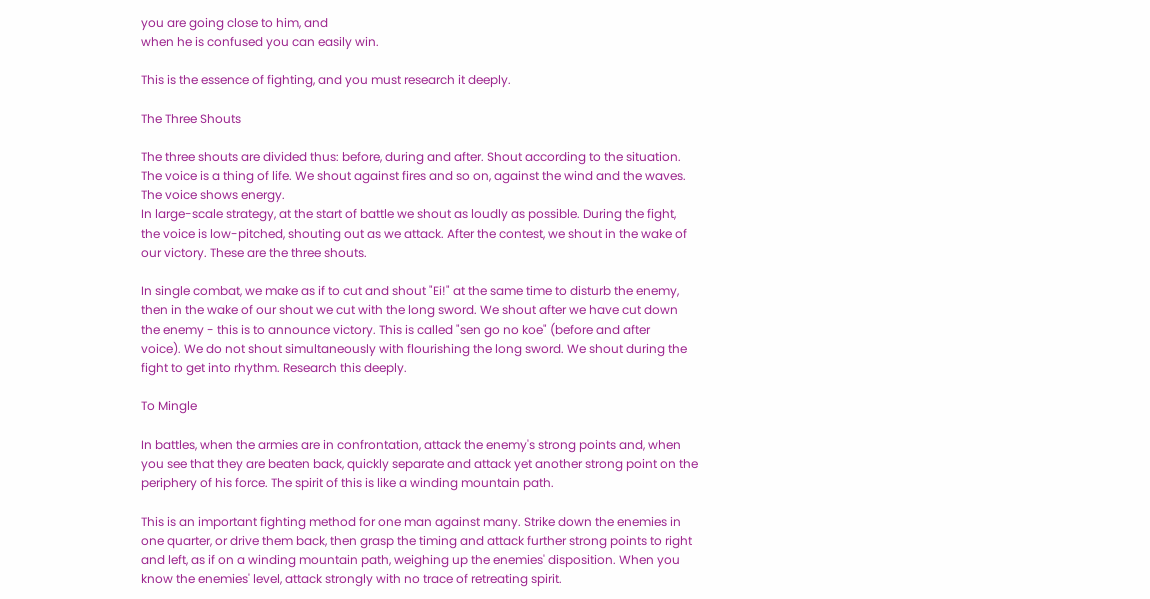you are going close to him, and
when he is confused you can easily win.

This is the essence of fighting, and you must research it deeply.

The Three Shouts

The three shouts are divided thus: before, during and after. Shout according to the situation.
The voice is a thing of life. We shout against fires and so on, against the wind and the waves.
The voice shows energy.
In large-scale strategy, at the start of battle we shout as loudly as possible. During the fight,
the voice is low-pitched, shouting out as we attack. After the contest, we shout in the wake of
our victory. These are the three shouts.

In single combat, we make as if to cut and shout "Ei!" at the same time to disturb the enemy,
then in the wake of our shout we cut with the long sword. We shout after we have cut down
the enemy - this is to announce victory. This is called "sen go no koe" (before and after
voice). We do not shout simultaneously with flourishing the long sword. We shout during the
fight to get into rhythm. Research this deeply.

To Mingle

In battles, when the armies are in confrontation, attack the enemy's strong points and, when
you see that they are beaten back, quickly separate and attack yet another strong point on the
periphery of his force. The spirit of this is like a winding mountain path.

This is an important fighting method for one man against many. Strike down the enemies in
one quarter, or drive them back, then grasp the timing and attack further strong points to right
and left, as if on a winding mountain path, weighing up the enemies' disposition. When you
know the enemies' level, attack strongly with no trace of retreating spirit.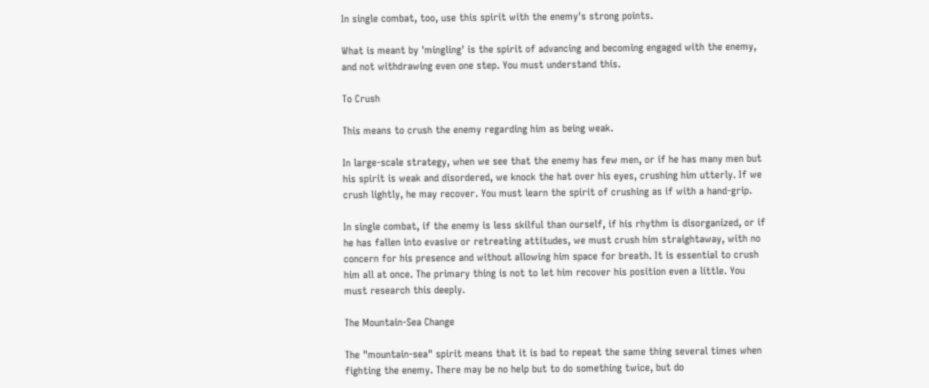In single combat, too, use this spirit with the enemy's strong points.

What is meant by 'mingling' is the spirit of advancing and becoming engaged with the enemy,
and not withdrawing even one step. You must understand this.

To Crush

This means to crush the enemy regarding him as being weak.

In large-scale strategy, when we see that the enemy has few men, or if he has many men but
his spirit is weak and disordered, we knock the hat over his eyes, crushing him utterly. If we
crush lightly, he may recover. You must learn the spirit of crushing as if with a hand-grip.

In single combat, if the enemy is less skilful than ourself, if his rhythm is disorganized, or if
he has fallen into evasive or retreating attitudes, we must crush him straightaway, with no
concern for his presence and without allowing him space for breath. It is essential to crush
him all at once. The primary thing is not to let him recover his position even a little. You
must research this deeply.

The Mountain-Sea Change

The "mountain-sea" spirit means that it is bad to repeat the same thing several times when
fighting the enemy. There may be no help but to do something twice, but do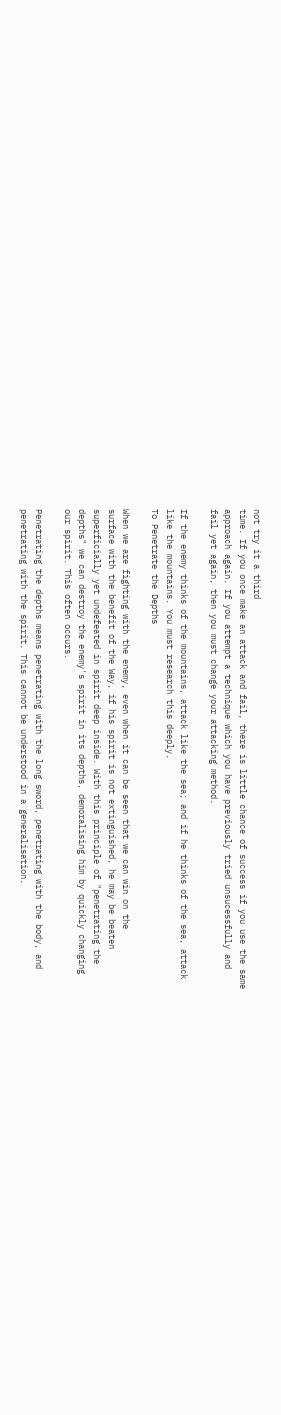not try it a third
time. If you once make an attack and fail, there is little chance of success if you use the same
approach again. If you attempt a technique which you have previously tried unsucessfully and
fail yet again, then you must change your attacking method.

If the enemy thinks of the mountains, attack like the sea; and if he thinks of the sea, attack
like the mountains. You must research this deeply.
To Penetrate the Depths

When we are fighting with the enemy, even when it can be seen that we can win on the
surface with the benefit of the Way, if his spirit is not extinguished, he may be beaten
superficially yet undefeated in spirit deep inside. With this principle of "penetrating the
depths" we can destroy the enemy's spirit in its depths, demoralising him by quickly changing
our spirit. This often occurs.

Penetrating the depths means penetrating with the long sword, penetrating with the body, and
penetrating with the spirit. This cannot be understood in a generalisation.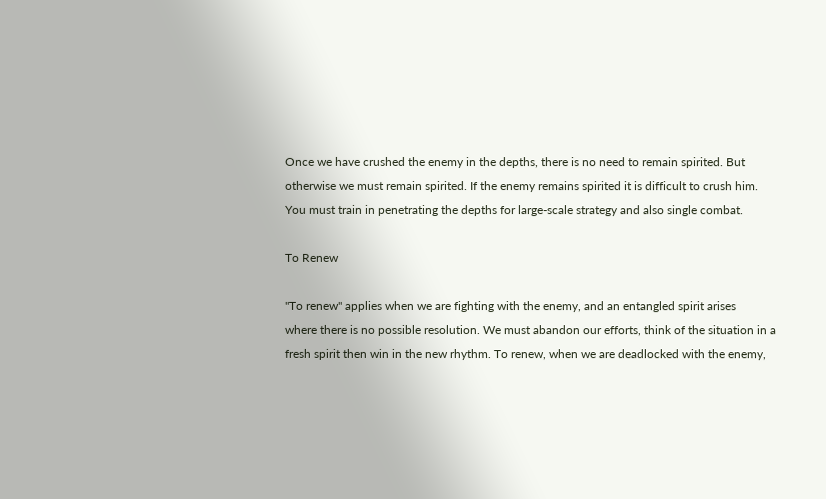Once we have crushed the enemy in the depths, there is no need to remain spirited. But
otherwise we must remain spirited. If the enemy remains spirited it is difficult to crush him.
You must train in penetrating the depths for large-scale strategy and also single combat.

To Renew

"To renew" applies when we are fighting with the enemy, and an entangled spirit arises
where there is no possible resolution. We must abandon our efforts, think of the situation in a
fresh spirit then win in the new rhythm. To renew, when we are deadlocked with the enemy,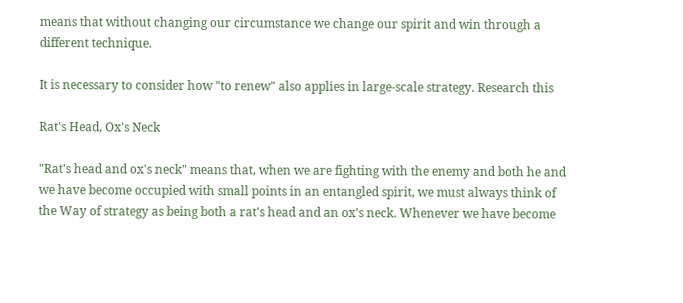means that without changing our circumstance we change our spirit and win through a
different technique.

It is necessary to consider how "to renew" also applies in large-scale strategy. Research this

Rat's Head, Ox's Neck

"Rat's head and ox's neck" means that, when we are fighting with the enemy and both he and
we have become occupied with small points in an entangled spirit, we must always think of
the Way of strategy as being both a rat's head and an ox's neck. Whenever we have become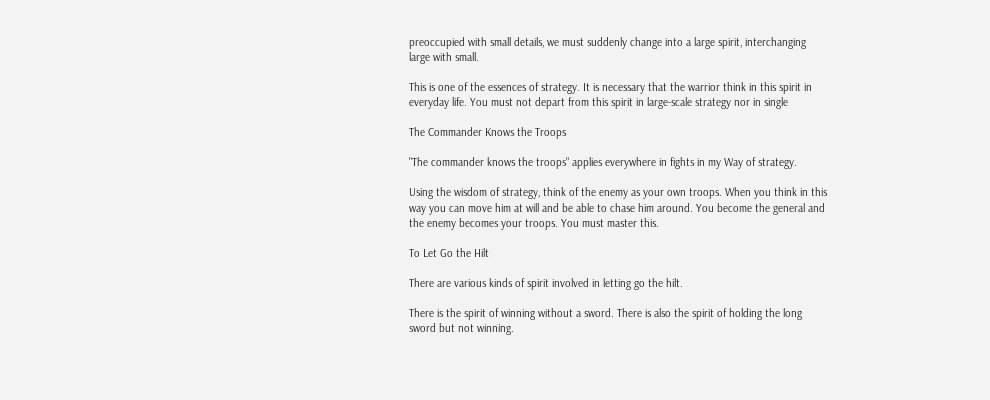preoccupied with small details, we must suddenly change into a large spirit, interchanging
large with small.

This is one of the essences of strategy. It is necessary that the warrior think in this spirit in
everyday life. You must not depart from this spirit in large-scale strategy nor in single

The Commander Knows the Troops

"The commander knows the troops" applies everywhere in fights in my Way of strategy.

Using the wisdom of strategy, think of the enemy as your own troops. When you think in this
way you can move him at will and be able to chase him around. You become the general and
the enemy becomes your troops. You must master this.

To Let Go the Hilt

There are various kinds of spirit involved in letting go the hilt.

There is the spirit of winning without a sword. There is also the spirit of holding the long
sword but not winning.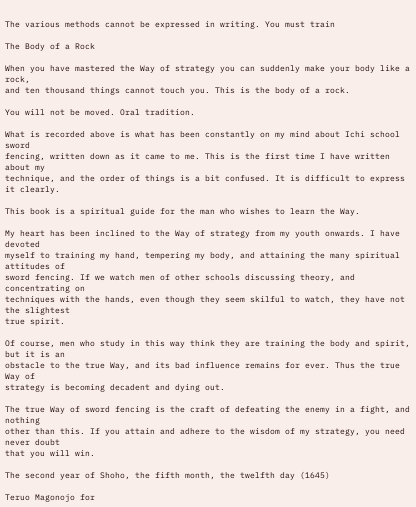The various methods cannot be expressed in writing. You must train

The Body of a Rock

When you have mastered the Way of strategy you can suddenly make your body like a rock,
and ten thousand things cannot touch you. This is the body of a rock.

You will not be moved. Oral tradition.

What is recorded above is what has been constantly on my mind about Ichi school sword
fencing, written down as it came to me. This is the first time I have written about my
technique, and the order of things is a bit confused. It is difficult to express it clearly.

This book is a spiritual guide for the man who wishes to learn the Way.

My heart has been inclined to the Way of strategy from my youth onwards. I have devoted
myself to training my hand, tempering my body, and attaining the many spiritual attitudes of
sword fencing. If we watch men of other schools discussing theory, and concentrating on
techniques with the hands, even though they seem skilful to watch, they have not the slightest
true spirit.

Of course, men who study in this way think they are training the body and spirit, but it is an
obstacle to the true Way, and its bad influence remains for ever. Thus the true Way of
strategy is becoming decadent and dying out.

The true Way of sword fencing is the craft of defeating the enemy in a fight, and nothing
other than this. If you attain and adhere to the wisdom of my strategy, you need never doubt
that you will win.

The second year of Shoho, the fifth month, the twelfth day (1645)

Teruo Magonojo for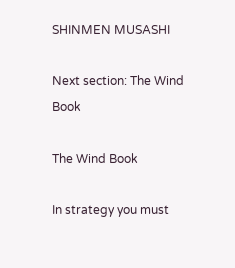SHINMEN MUSASHI

Next section: The Wind Book

The Wind Book

In strategy you must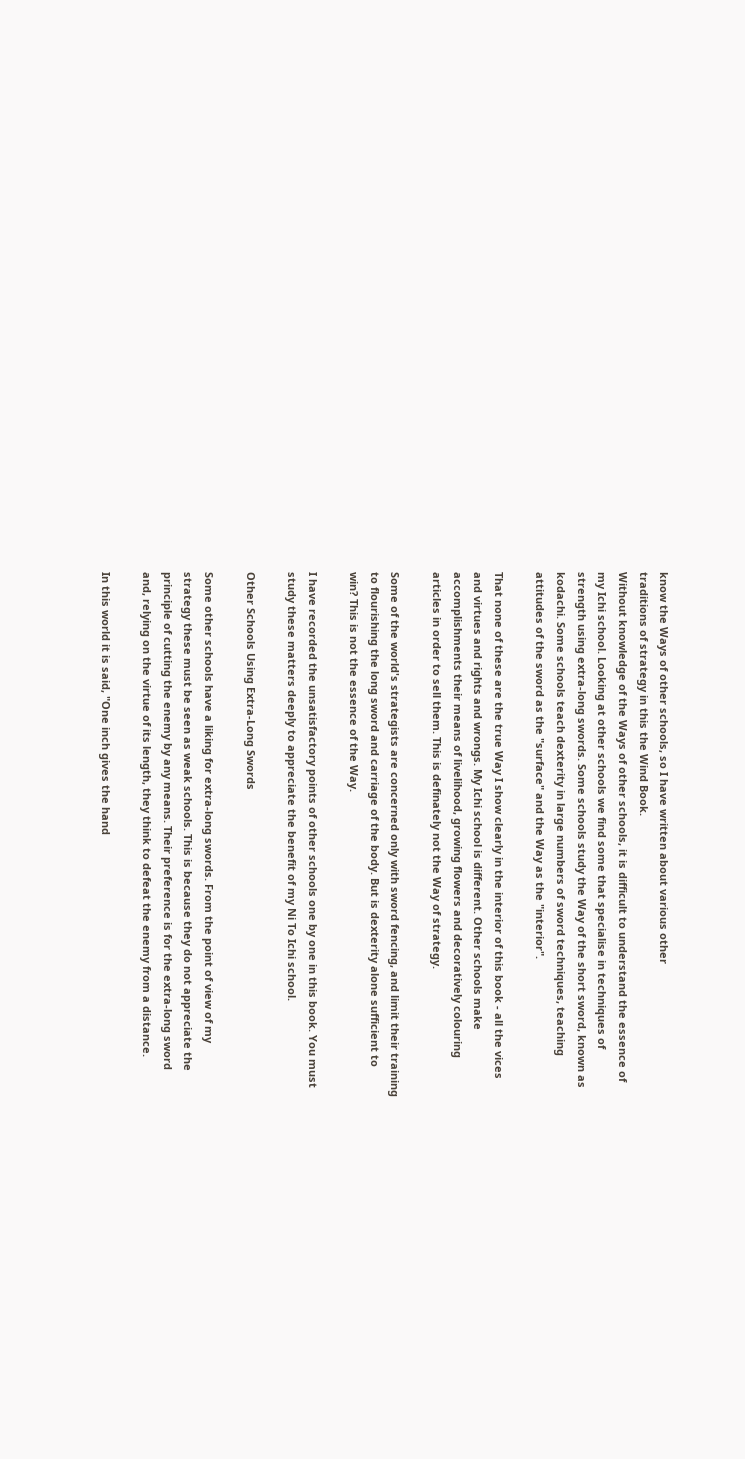know the Ways of other schools, so I have written about various other
traditions of strategy in this the Wind Book.
Without knowledge of the Ways of other schools, it is difficult to understand the essence of
my Ichi school. Looking at other schools we find some that specialise in techniques of
strength using extra-long swords. Some schools study the Way of the short sword, known as
kodachi. Some schools teach dexterity in large numbers of sword techniques, teaching
attitudes of the sword as the "surface" and the Way as the "interior".

That none of these are the true Way I show clearly in the interior of this book - all the vices
and virtues and rights and wrongs. My Ichi school is different. Other schools make
accomplishments their means of livelihood, growing flowers and decoratively colouring
articles in order to sell them. This is definately not the Way of strategy.

Some of the world's strategists are concerned only with sword fencing, and limit their training
to flourishing the long sword and carriage of the body. But is dexterity alone sufficient to
win? This is not the essence of the Way.

I have recorded the unsatisfactory points of other schools one by one in this book. You must
study these matters deeply to appreciate the benefit of my Ni To Ichi school.

Other Schools Using Extra-Long Swords

Some other schools have a liking for extra-long swords. From the point of view of my
strategy these must be seen as weak schools. This is because they do not appreciate the
principle of cutting the enemy by any means. Their preference is for the extra-long sword
and, relying on the virtue of its length, they think to defeat the enemy from a distance.

In this world it is said, "One inch gives the hand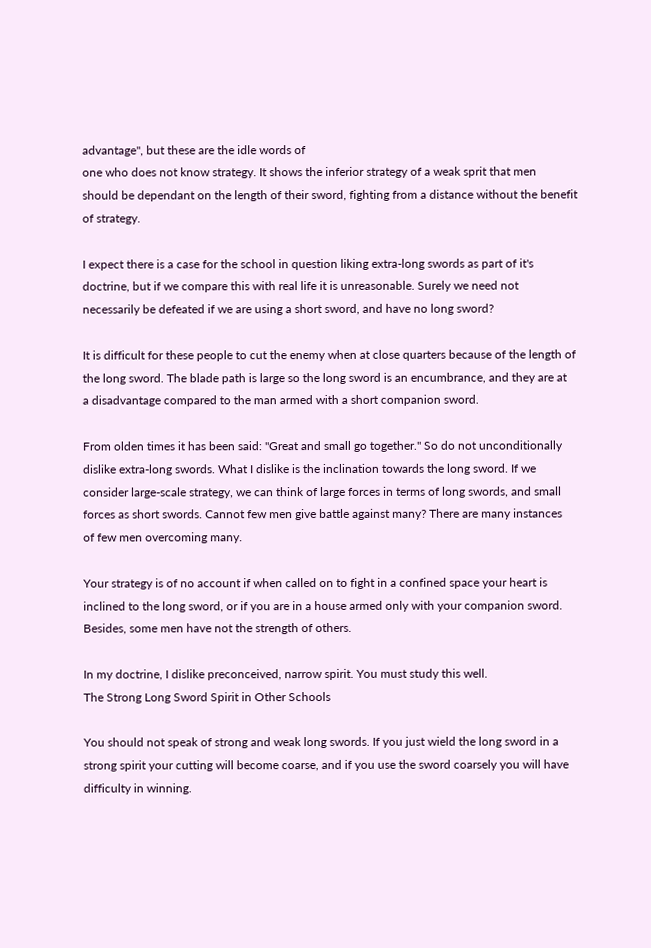advantage", but these are the idle words of
one who does not know strategy. It shows the inferior strategy of a weak sprit that men
should be dependant on the length of their sword, fighting from a distance without the benefit
of strategy.

I expect there is a case for the school in question liking extra-long swords as part of it's
doctrine, but if we compare this with real life it is unreasonable. Surely we need not
necessarily be defeated if we are using a short sword, and have no long sword?

It is difficult for these people to cut the enemy when at close quarters because of the length of
the long sword. The blade path is large so the long sword is an encumbrance, and they are at
a disadvantage compared to the man armed with a short companion sword.

From olden times it has been said: "Great and small go together." So do not unconditionally
dislike extra-long swords. What I dislike is the inclination towards the long sword. If we
consider large-scale strategy, we can think of large forces in terms of long swords, and small
forces as short swords. Cannot few men give battle against many? There are many instances
of few men overcoming many.

Your strategy is of no account if when called on to fight in a confined space your heart is
inclined to the long sword, or if you are in a house armed only with your companion sword.
Besides, some men have not the strength of others.

In my doctrine, I dislike preconceived, narrow spirit. You must study this well.
The Strong Long Sword Spirit in Other Schools

You should not speak of strong and weak long swords. If you just wield the long sword in a
strong spirit your cutting will become coarse, and if you use the sword coarsely you will have
difficulty in winning.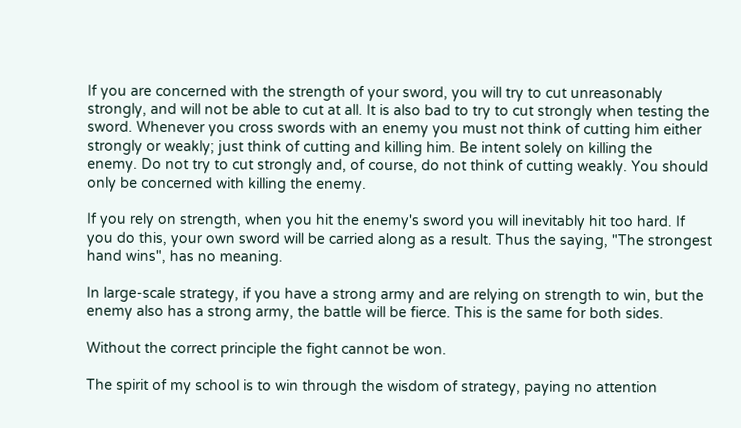If you are concerned with the strength of your sword, you will try to cut unreasonably
strongly, and will not be able to cut at all. It is also bad to try to cut strongly when testing the
sword. Whenever you cross swords with an enemy you must not think of cutting him either
strongly or weakly; just think of cutting and killing him. Be intent solely on killing the
enemy. Do not try to cut strongly and, of course, do not think of cutting weakly. You should
only be concerned with killing the enemy.

If you rely on strength, when you hit the enemy's sword you will inevitably hit too hard. If
you do this, your own sword will be carried along as a result. Thus the saying, "The strongest
hand wins", has no meaning.

In large-scale strategy, if you have a strong army and are relying on strength to win, but the
enemy also has a strong army, the battle will be fierce. This is the same for both sides.

Without the correct principle the fight cannot be won.

The spirit of my school is to win through the wisdom of strategy, paying no attention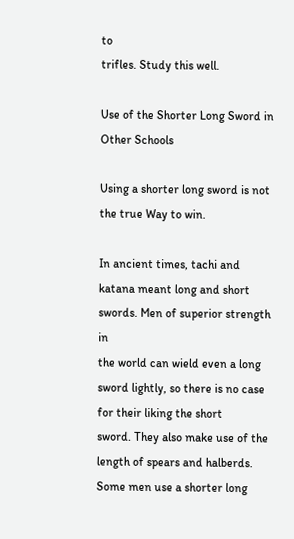to
trifles. Study this well.

Use of the Shorter Long Sword in Other Schools

Using a shorter long sword is not the true Way to win.

In ancient times, tachi and katana meant long and short swords. Men of superior strength in
the world can wield even a long sword lightly, so there is no case for their liking the short
sword. They also make use of the length of spears and halberds. Some men use a shorter long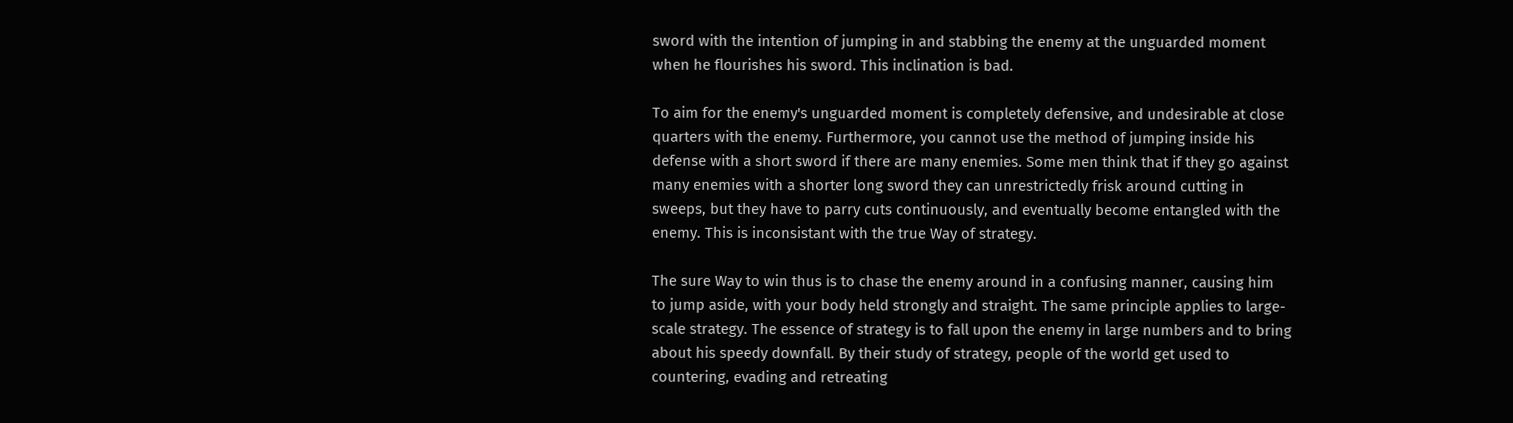sword with the intention of jumping in and stabbing the enemy at the unguarded moment
when he flourishes his sword. This inclination is bad.

To aim for the enemy's unguarded moment is completely defensive, and undesirable at close
quarters with the enemy. Furthermore, you cannot use the method of jumping inside his
defense with a short sword if there are many enemies. Some men think that if they go against
many enemies with a shorter long sword they can unrestrictedly frisk around cutting in
sweeps, but they have to parry cuts continuously, and eventually become entangled with the
enemy. This is inconsistant with the true Way of strategy.

The sure Way to win thus is to chase the enemy around in a confusing manner, causing him
to jump aside, with your body held strongly and straight. The same principle applies to large-
scale strategy. The essence of strategy is to fall upon the enemy in large numbers and to bring
about his speedy downfall. By their study of strategy, people of the world get used to
countering, evading and retreating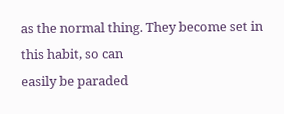as the normal thing. They become set in this habit, so can
easily be paraded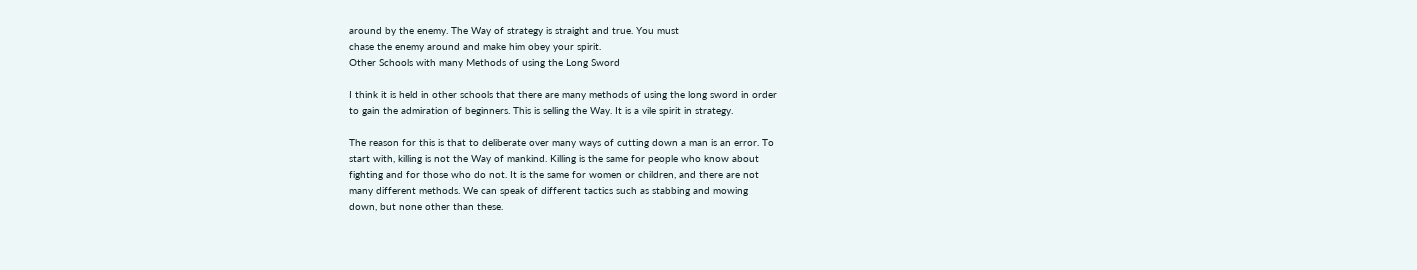around by the enemy. The Way of strategy is straight and true. You must
chase the enemy around and make him obey your spirit.
Other Schools with many Methods of using the Long Sword

I think it is held in other schools that there are many methods of using the long sword in order
to gain the admiration of beginners. This is selling the Way. It is a vile spirit in strategy.

The reason for this is that to deliberate over many ways of cutting down a man is an error. To
start with, killing is not the Way of mankind. Killing is the same for people who know about
fighting and for those who do not. It is the same for women or children, and there are not
many different methods. We can speak of different tactics such as stabbing and mowing
down, but none other than these.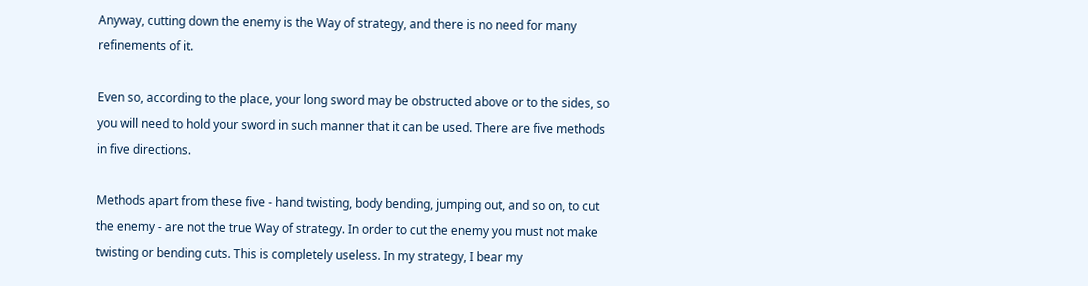Anyway, cutting down the enemy is the Way of strategy, and there is no need for many
refinements of it.

Even so, according to the place, your long sword may be obstructed above or to the sides, so
you will need to hold your sword in such manner that it can be used. There are five methods
in five directions.

Methods apart from these five - hand twisting, body bending, jumping out, and so on, to cut
the enemy - are not the true Way of strategy. In order to cut the enemy you must not make
twisting or bending cuts. This is completely useless. In my strategy, I bear my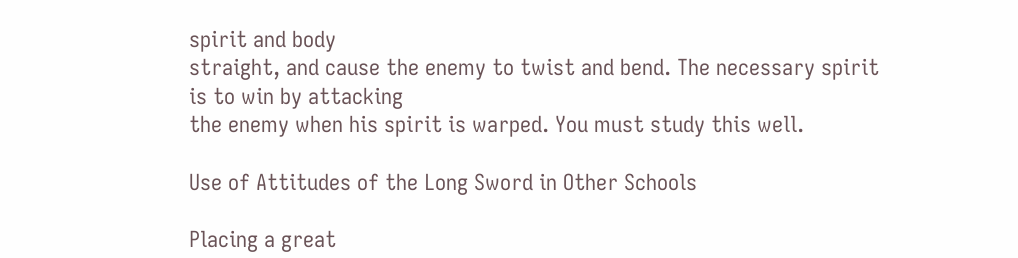spirit and body
straight, and cause the enemy to twist and bend. The necessary spirit is to win by attacking
the enemy when his spirit is warped. You must study this well.

Use of Attitudes of the Long Sword in Other Schools

Placing a great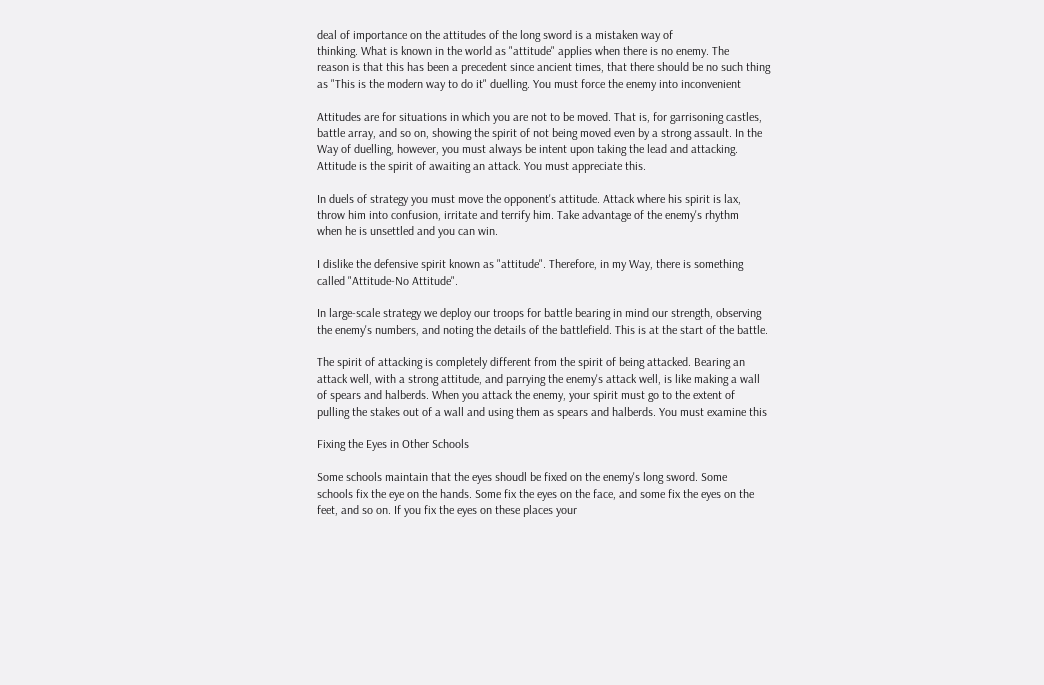deal of importance on the attitudes of the long sword is a mistaken way of
thinking. What is known in the world as "attitude" applies when there is no enemy. The
reason is that this has been a precedent since ancient times, that there should be no such thing
as "This is the modern way to do it" duelling. You must force the enemy into inconvenient

Attitudes are for situations in which you are not to be moved. That is, for garrisoning castles,
battle array, and so on, showing the spirit of not being moved even by a strong assault. In the
Way of duelling, however, you must always be intent upon taking the lead and attacking.
Attitude is the spirit of awaiting an attack. You must appreciate this.

In duels of strategy you must move the opponent's attitude. Attack where his spirit is lax,
throw him into confusion, irritate and terrify him. Take advantage of the enemy's rhythm
when he is unsettled and you can win.

I dislike the defensive spirit known as "attitude". Therefore, in my Way, there is something
called "Attitude-No Attitude".

In large-scale strategy we deploy our troops for battle bearing in mind our strength, observing
the enemy's numbers, and noting the details of the battlefield. This is at the start of the battle.

The spirit of attacking is completely different from the spirit of being attacked. Bearing an
attack well, with a strong attitude, and parrying the enemy's attack well, is like making a wall
of spears and halberds. When you attack the enemy, your spirit must go to the extent of
pulling the stakes out of a wall and using them as spears and halberds. You must examine this

Fixing the Eyes in Other Schools

Some schools maintain that the eyes shoudl be fixed on the enemy's long sword. Some
schools fix the eye on the hands. Some fix the eyes on the face, and some fix the eyes on the
feet, and so on. If you fix the eyes on these places your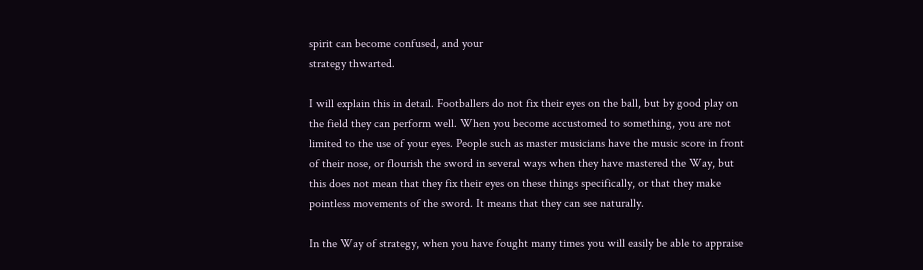spirit can become confused, and your
strategy thwarted.

I will explain this in detail. Footballers do not fix their eyes on the ball, but by good play on
the field they can perform well. When you become accustomed to something, you are not
limited to the use of your eyes. People such as master musicians have the music score in front
of their nose, or flourish the sword in several ways when they have mastered the Way, but
this does not mean that they fix their eyes on these things specifically, or that they make
pointless movements of the sword. It means that they can see naturally.

In the Way of strategy, when you have fought many times you will easily be able to appraise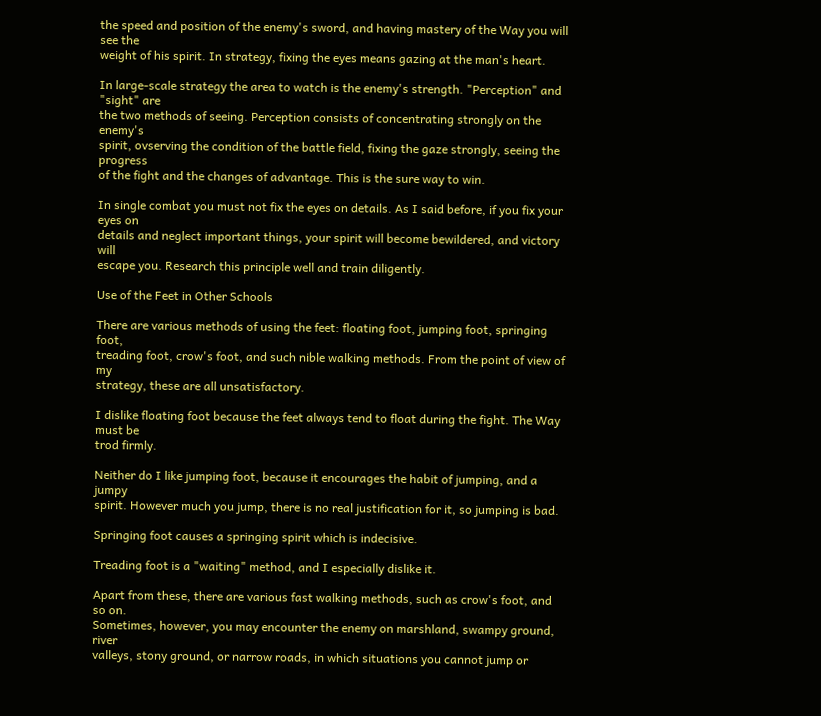the speed and position of the enemy's sword, and having mastery of the Way you will see the
weight of his spirit. In strategy, fixing the eyes means gazing at the man's heart.

In large-scale strategy the area to watch is the enemy's strength. "Perception" and "sight" are
the two methods of seeing. Perception consists of concentrating strongly on the enemy's
spirit, ovserving the condition of the battle field, fixing the gaze strongly, seeing the progress
of the fight and the changes of advantage. This is the sure way to win.

In single combat you must not fix the eyes on details. As I said before, if you fix your eyes on
details and neglect important things, your spirit will become bewildered, and victory will
escape you. Research this principle well and train diligently.

Use of the Feet in Other Schools

There are various methods of using the feet: floating foot, jumping foot, springing foot,
treading foot, crow's foot, and such nible walking methods. From the point of view of my
strategy, these are all unsatisfactory.

I dislike floating foot because the feet always tend to float during the fight. The Way must be
trod firmly.

Neither do I like jumping foot, because it encourages the habit of jumping, and a jumpy
spirit. However much you jump, there is no real justification for it, so jumping is bad.

Springing foot causes a springing spirit which is indecisive.

Treading foot is a "waiting" method, and I especially dislike it.

Apart from these, there are various fast walking methods, such as crow's foot, and so on.
Sometimes, however, you may encounter the enemy on marshland, swampy ground, river
valleys, stony ground, or narrow roads, in which situations you cannot jump or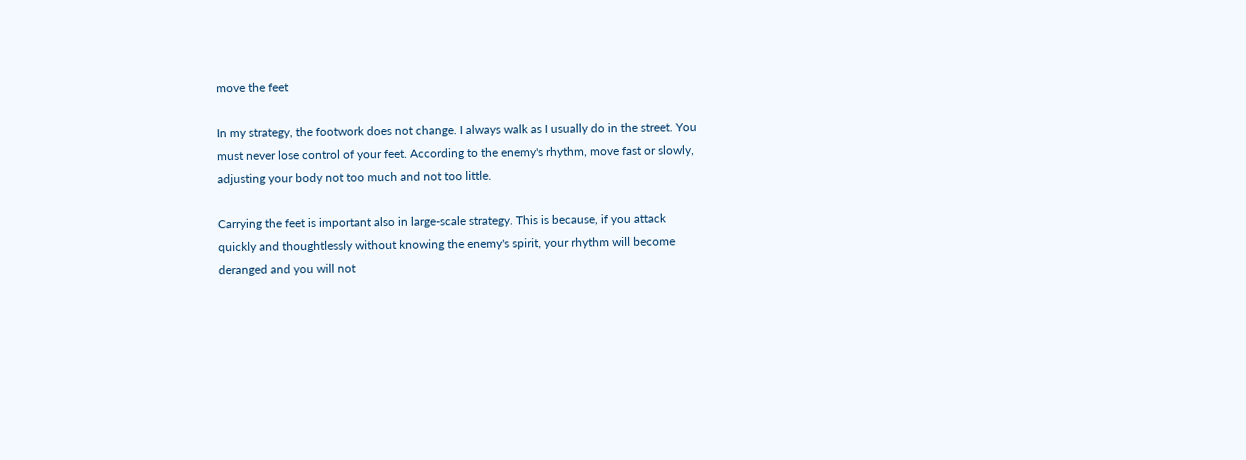move the feet

In my strategy, the footwork does not change. I always walk as I usually do in the street. You
must never lose control of your feet. According to the enemy's rhythm, move fast or slowly,
adjusting your body not too much and not too little.

Carrying the feet is important also in large-scale strategy. This is because, if you attack
quickly and thoughtlessly without knowing the enemy's spirit, your rhythm will become
deranged and you will not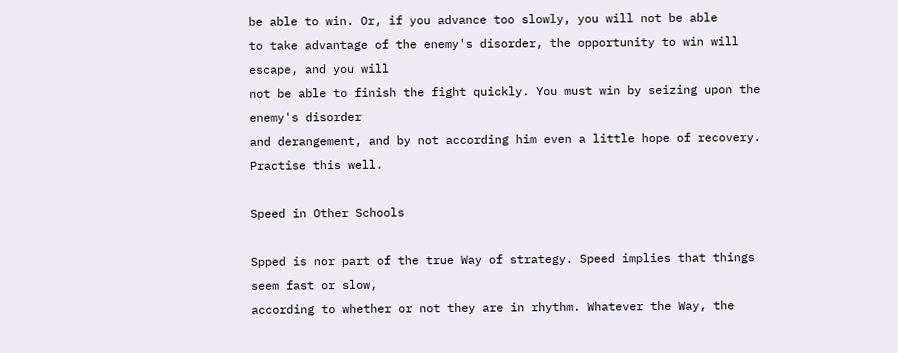be able to win. Or, if you advance too slowly, you will not be able
to take advantage of the enemy's disorder, the opportunity to win will escape, and you will
not be able to finish the fight quickly. You must win by seizing upon the enemy's disorder
and derangement, and by not according him even a little hope of recovery. Practise this well.

Speed in Other Schools

Spped is nor part of the true Way of strategy. Speed implies that things seem fast or slow,
according to whether or not they are in rhythm. Whatever the Way, the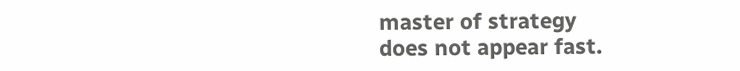master of strategy
does not appear fast.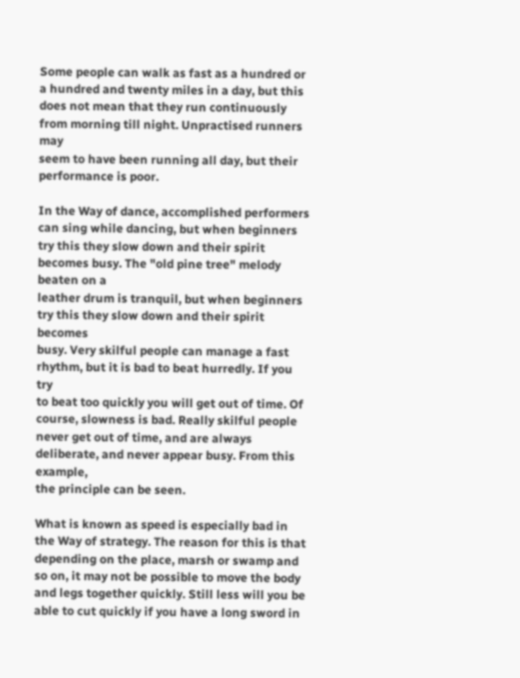Some people can walk as fast as a hundred or a hundred and twenty miles in a day, but this
does not mean that they run continuously from morning till night. Unpractised runners may
seem to have been running all day, but their performance is poor.

In the Way of dance, accomplished performers can sing while dancing, but when beginners
try this they slow down and their spirit becomes busy. The "old pine tree" melody beaten on a
leather drum is tranquil, but when beginners try this they slow down and their spirit becomes
busy. Very skilful people can manage a fast rhythm, but it is bad to beat hurredly. If you try
to beat too quickly you will get out of time. Of course, slowness is bad. Really skilful people
never get out of time, and are always deliberate, and never appear busy. From this example,
the principle can be seen.

What is known as speed is especially bad in the Way of strategy. The reason for this is that
depending on the place, marsh or swamp and so on, it may not be possible to move the body
and legs together quickly. Still less will you be able to cut quickly if you have a long sword in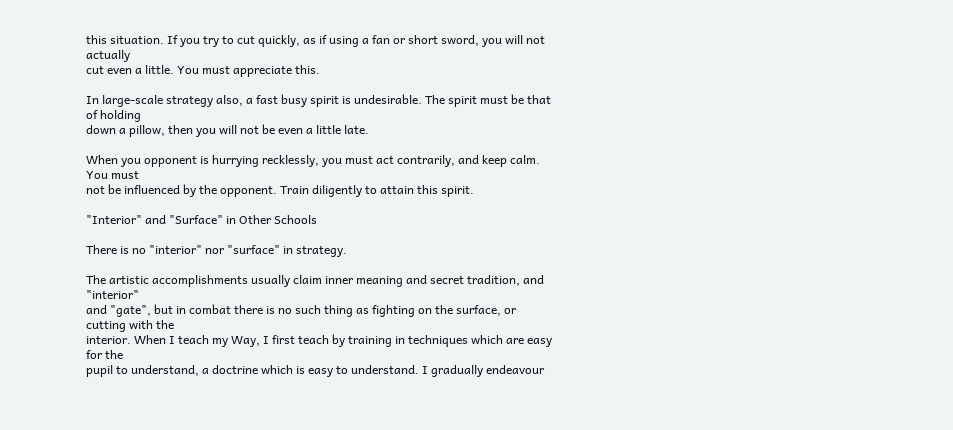this situation. If you try to cut quickly, as if using a fan or short sword, you will not actually
cut even a little. You must appreciate this.

In large-scale strategy also, a fast busy spirit is undesirable. The spirit must be that of holding
down a pillow, then you will not be even a little late.

When you opponent is hurrying recklessly, you must act contrarily, and keep calm. You must
not be influenced by the opponent. Train diligently to attain this spirit.

"Interior" and "Surface" in Other Schools

There is no "interior" nor "surface" in strategy.

The artistic accomplishments usually claim inner meaning and secret tradition, and "interior"
and "gate", but in combat there is no such thing as fighting on the surface, or cutting with the
interior. When I teach my Way, I first teach by training in techniques which are easy for the
pupil to understand, a doctrine which is easy to understand. I gradually endeavour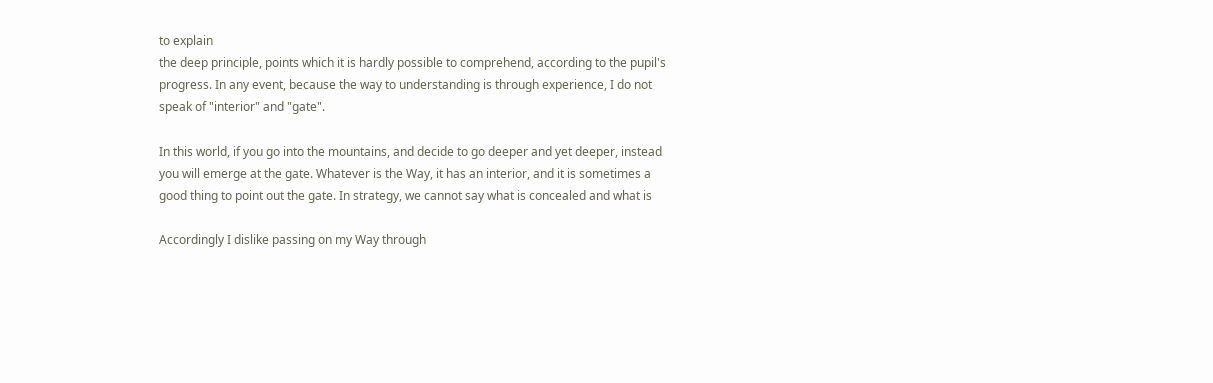to explain
the deep principle, points which it is hardly possible to comprehend, according to the pupil's
progress. In any event, because the way to understanding is through experience, I do not
speak of "interior" and "gate".

In this world, if you go into the mountains, and decide to go deeper and yet deeper, instead
you will emerge at the gate. Whatever is the Way, it has an interior, and it is sometimes a
good thing to point out the gate. In strategy, we cannot say what is concealed and what is

Accordingly I dislike passing on my Way through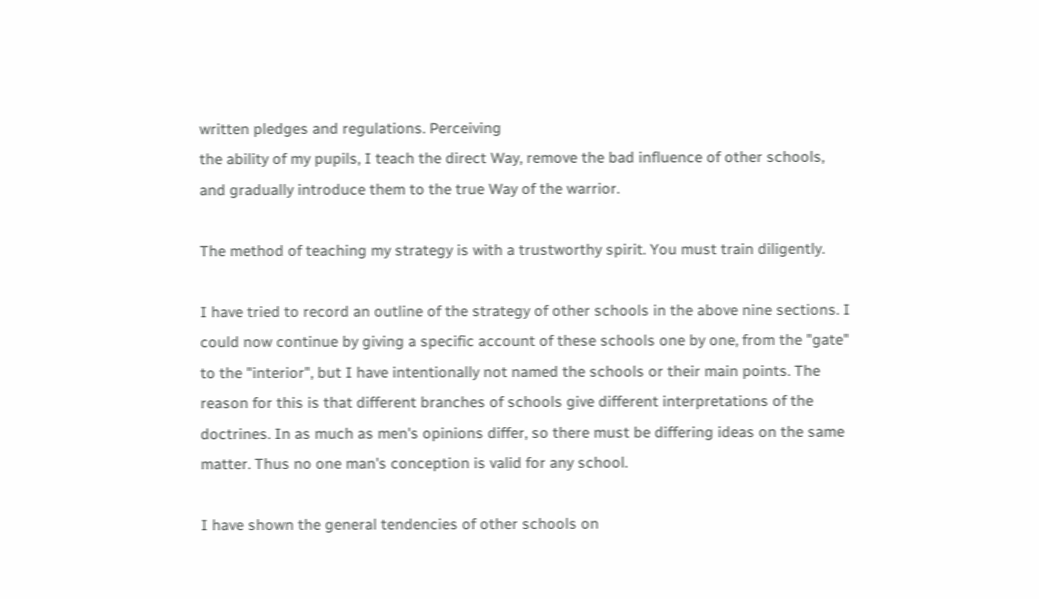written pledges and regulations. Perceiving
the ability of my pupils, I teach the direct Way, remove the bad influence of other schools,
and gradually introduce them to the true Way of the warrior.

The method of teaching my strategy is with a trustworthy spirit. You must train diligently.

I have tried to record an outline of the strategy of other schools in the above nine sections. I
could now continue by giving a specific account of these schools one by one, from the "gate"
to the "interior", but I have intentionally not named the schools or their main points. The
reason for this is that different branches of schools give different interpretations of the
doctrines. In as much as men's opinions differ, so there must be differing ideas on the same
matter. Thus no one man's conception is valid for any school.

I have shown the general tendencies of other schools on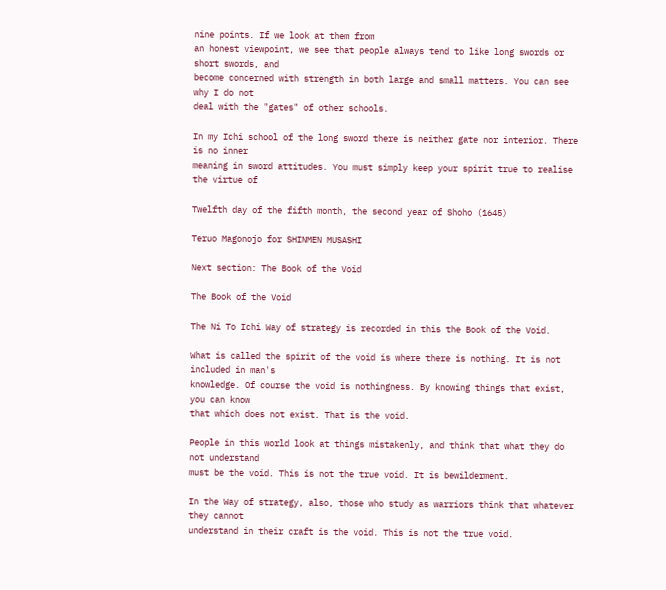nine points. If we look at them from
an honest viewpoint, we see that people always tend to like long swords or short swords, and
become concerned with strength in both large and small matters. You can see why I do not
deal with the "gates" of other schools.

In my Ichi school of the long sword there is neither gate nor interior. There is no inner
meaning in sword attitudes. You must simply keep your spirit true to realise the virtue of

Twelfth day of the fifth month, the second year of Shoho (1645)

Teruo Magonojo for SHINMEN MUSASHI

Next section: The Book of the Void

The Book of the Void

The Ni To Ichi Way of strategy is recorded in this the Book of the Void.

What is called the spirit of the void is where there is nothing. It is not included in man's
knowledge. Of course the void is nothingness. By knowing things that exist, you can know
that which does not exist. That is the void.

People in this world look at things mistakenly, and think that what they do not understand
must be the void. This is not the true void. It is bewilderment.

In the Way of strategy, also, those who study as warriors think that whatever they cannot
understand in their craft is the void. This is not the true void.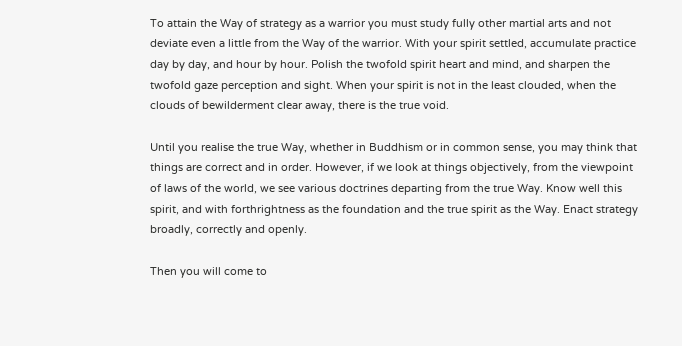To attain the Way of strategy as a warrior you must study fully other martial arts and not
deviate even a little from the Way of the warrior. With your spirit settled, accumulate practice
day by day, and hour by hour. Polish the twofold spirit heart and mind, and sharpen the
twofold gaze perception and sight. When your spirit is not in the least clouded, when the
clouds of bewilderment clear away, there is the true void.

Until you realise the true Way, whether in Buddhism or in common sense, you may think that
things are correct and in order. However, if we look at things objectively, from the viewpoint
of laws of the world, we see various doctrines departing from the true Way. Know well this
spirit, and with forthrightness as the foundation and the true spirit as the Way. Enact strategy
broadly, correctly and openly.

Then you will come to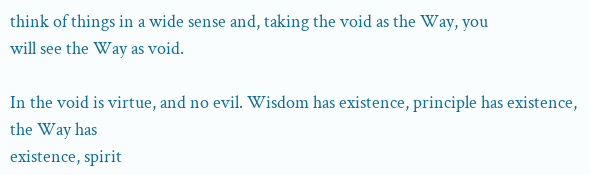think of things in a wide sense and, taking the void as the Way, you
will see the Way as void.

In the void is virtue, and no evil. Wisdom has existence, principle has existence, the Way has
existence, spirit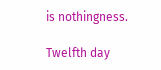is nothingness.

Twelfth day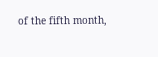of the fifth month,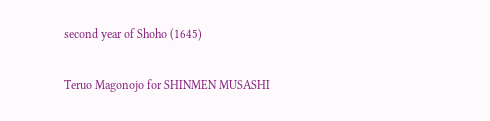second year of Shoho (1645)

Teruo Magonojo for SHINMEN MUSASHI